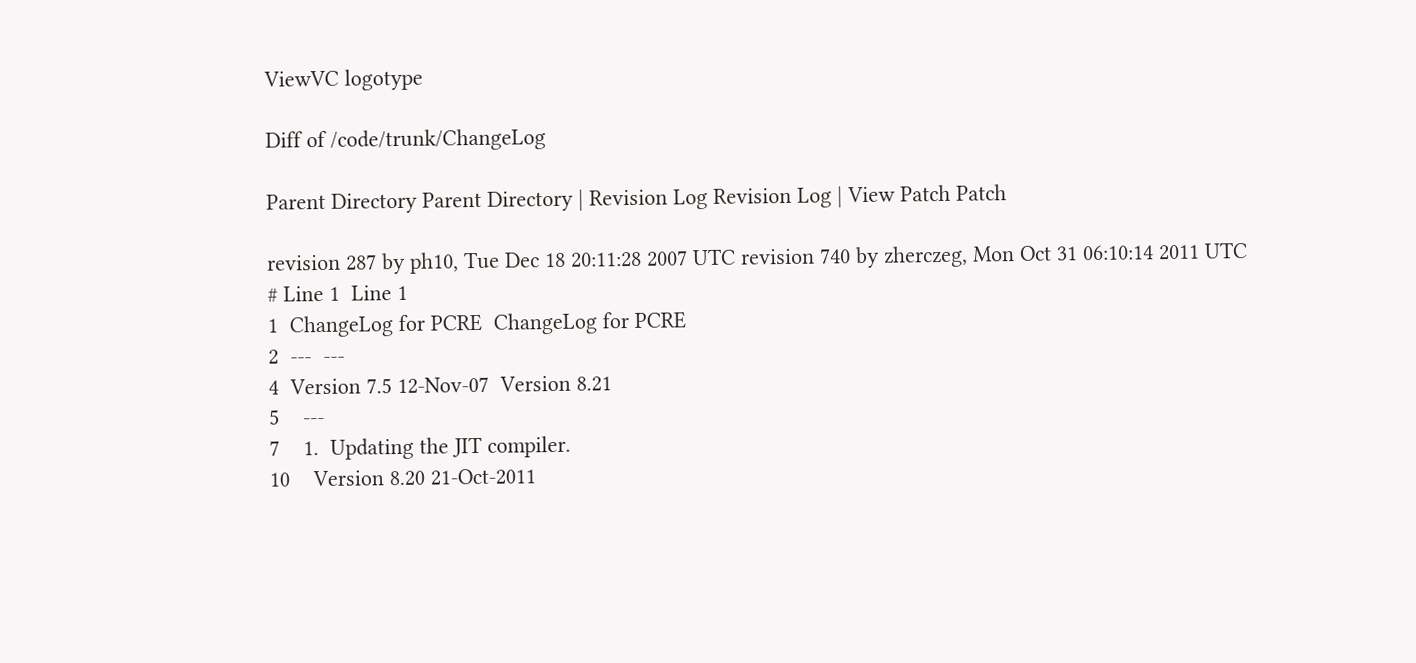ViewVC logotype

Diff of /code/trunk/ChangeLog

Parent Directory Parent Directory | Revision Log Revision Log | View Patch Patch

revision 287 by ph10, Tue Dec 18 20:11:28 2007 UTC revision 740 by zherczeg, Mon Oct 31 06:10:14 2011 UTC
# Line 1  Line 1
1  ChangeLog for PCRE  ChangeLog for PCRE
2  ---  ---
4  Version 7.5 12-Nov-07  Version 8.21
5    ---
7    1.  Updating the JIT compiler.
10    Version 8.20 21-Oct-2011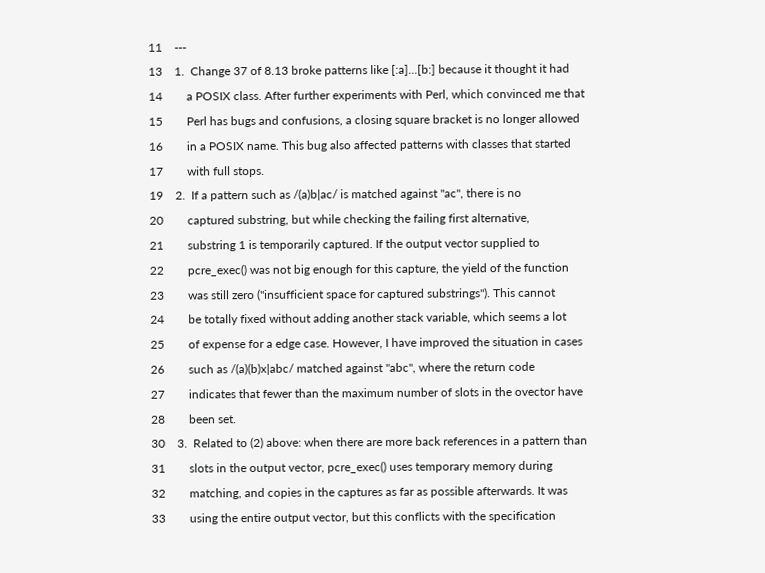11    ---
13    1.  Change 37 of 8.13 broke patterns like [:a]...[b:] because it thought it had
14        a POSIX class. After further experiments with Perl, which convinced me that
15        Perl has bugs and confusions, a closing square bracket is no longer allowed
16        in a POSIX name. This bug also affected patterns with classes that started
17        with full stops.
19    2.  If a pattern such as /(a)b|ac/ is matched against "ac", there is no
20        captured substring, but while checking the failing first alternative,
21        substring 1 is temporarily captured. If the output vector supplied to
22        pcre_exec() was not big enough for this capture, the yield of the function
23        was still zero ("insufficient space for captured substrings"). This cannot
24        be totally fixed without adding another stack variable, which seems a lot
25        of expense for a edge case. However, I have improved the situation in cases
26        such as /(a)(b)x|abc/ matched against "abc", where the return code
27        indicates that fewer than the maximum number of slots in the ovector have
28        been set.
30    3.  Related to (2) above: when there are more back references in a pattern than
31        slots in the output vector, pcre_exec() uses temporary memory during
32        matching, and copies in the captures as far as possible afterwards. It was
33        using the entire output vector, but this conflicts with the specification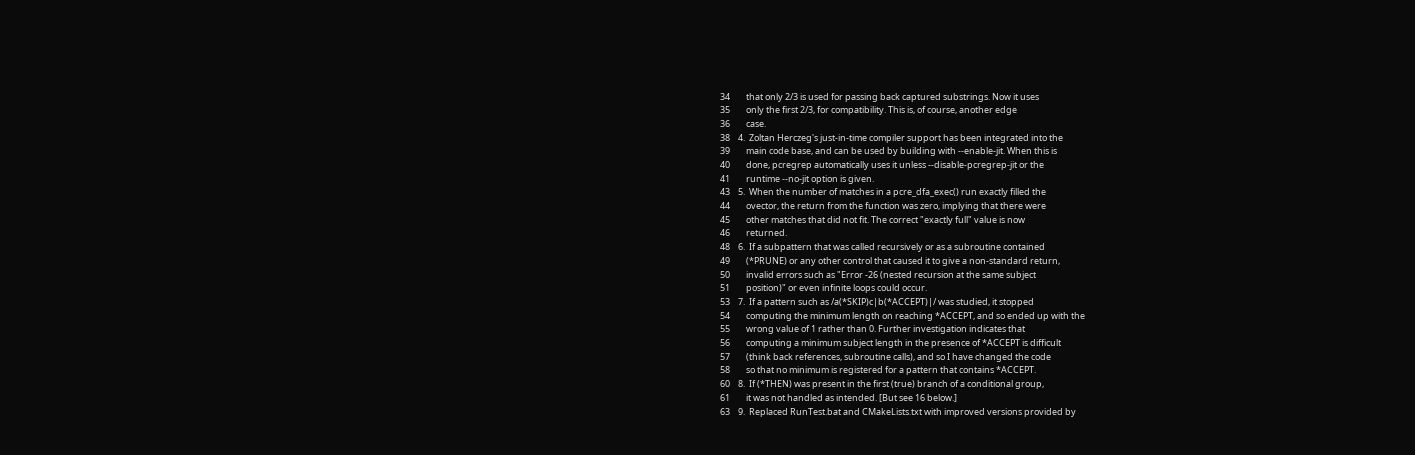34        that only 2/3 is used for passing back captured substrings. Now it uses
35        only the first 2/3, for compatibility. This is, of course, another edge
36        case.
38    4.  Zoltan Herczeg's just-in-time compiler support has been integrated into the
39        main code base, and can be used by building with --enable-jit. When this is
40        done, pcregrep automatically uses it unless --disable-pcregrep-jit or the
41        runtime --no-jit option is given.
43    5.  When the number of matches in a pcre_dfa_exec() run exactly filled the
44        ovector, the return from the function was zero, implying that there were
45        other matches that did not fit. The correct "exactly full" value is now
46        returned.
48    6.  If a subpattern that was called recursively or as a subroutine contained
49        (*PRUNE) or any other control that caused it to give a non-standard return,
50        invalid errors such as "Error -26 (nested recursion at the same subject
51        position)" or even infinite loops could occur.
53    7.  If a pattern such as /a(*SKIP)c|b(*ACCEPT)|/ was studied, it stopped
54        computing the minimum length on reaching *ACCEPT, and so ended up with the
55        wrong value of 1 rather than 0. Further investigation indicates that
56        computing a minimum subject length in the presence of *ACCEPT is difficult
57        (think back references, subroutine calls), and so I have changed the code
58        so that no minimum is registered for a pattern that contains *ACCEPT.
60    8.  If (*THEN) was present in the first (true) branch of a conditional group,
61        it was not handled as intended. [But see 16 below.]
63    9.  Replaced RunTest.bat and CMakeLists.txt with improved versions provided by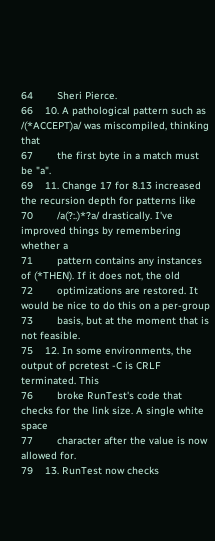64        Sheri Pierce.
66    10. A pathological pattern such as /(*ACCEPT)a/ was miscompiled, thinking that
67        the first byte in a match must be "a".
69    11. Change 17 for 8.13 increased the recursion depth for patterns like
70        /a(?:.)*?a/ drastically. I've improved things by remembering whether a
71        pattern contains any instances of (*THEN). If it does not, the old
72        optimizations are restored. It would be nice to do this on a per-group
73        basis, but at the moment that is not feasible.
75    12. In some environments, the output of pcretest -C is CRLF terminated. This
76        broke RunTest's code that checks for the link size. A single white space
77        character after the value is now allowed for.
79    13. RunTest now checks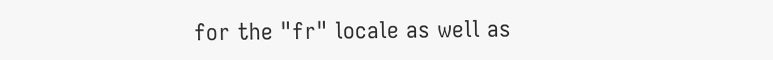for the "fr" locale as well as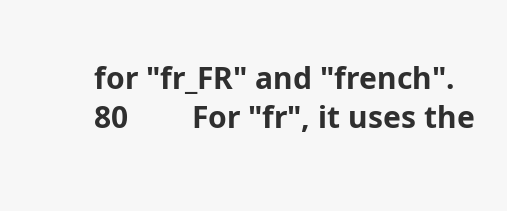for "fr_FR" and "french".
80        For "fr", it uses the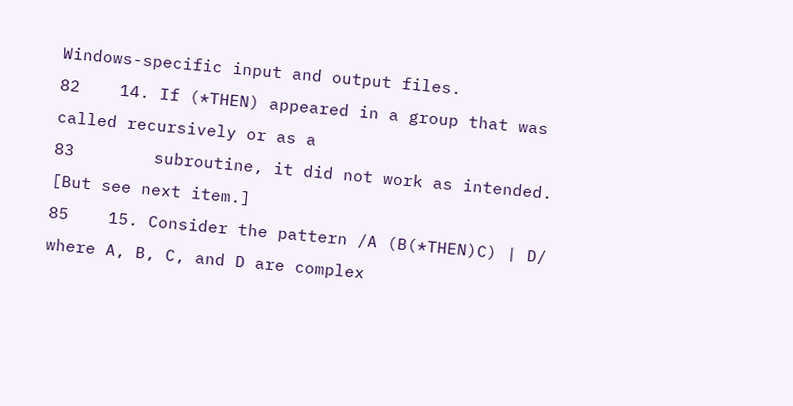Windows-specific input and output files.
82    14. If (*THEN) appeared in a group that was called recursively or as a
83        subroutine, it did not work as intended. [But see next item.]
85    15. Consider the pattern /A (B(*THEN)C) | D/ where A, B, C, and D are complex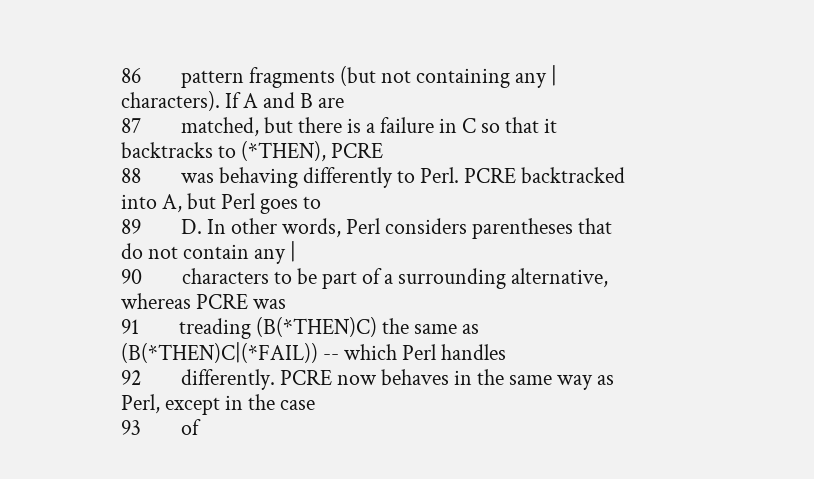86        pattern fragments (but not containing any | characters). If A and B are
87        matched, but there is a failure in C so that it backtracks to (*THEN), PCRE
88        was behaving differently to Perl. PCRE backtracked into A, but Perl goes to
89        D. In other words, Perl considers parentheses that do not contain any |
90        characters to be part of a surrounding alternative, whereas PCRE was
91        treading (B(*THEN)C) the same as (B(*THEN)C|(*FAIL)) -- which Perl handles
92        differently. PCRE now behaves in the same way as Perl, except in the case
93        of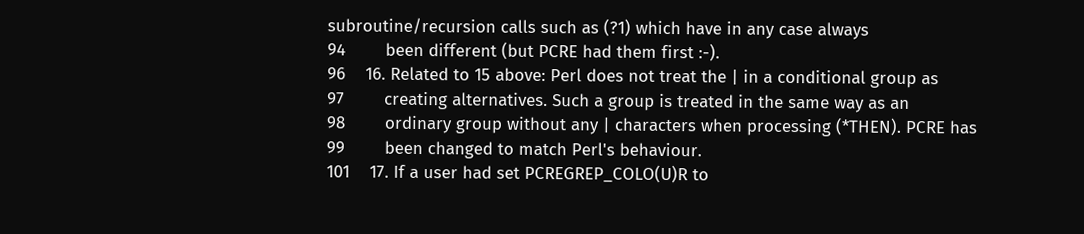subroutine/recursion calls such as (?1) which have in any case always
94        been different (but PCRE had them first :-).
96    16. Related to 15 above: Perl does not treat the | in a conditional group as
97        creating alternatives. Such a group is treated in the same way as an
98        ordinary group without any | characters when processing (*THEN). PCRE has
99        been changed to match Perl's behaviour.
101    17. If a user had set PCREGREP_COLO(U)R to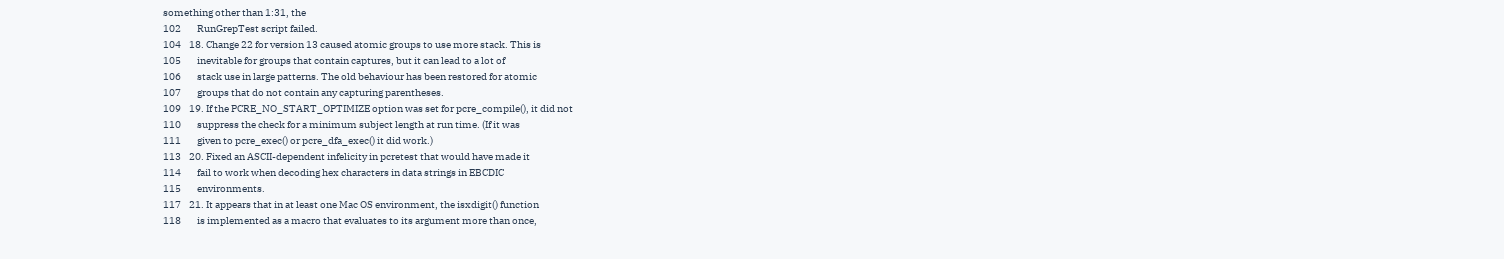something other than 1:31, the
102        RunGrepTest script failed.
104    18. Change 22 for version 13 caused atomic groups to use more stack. This is
105        inevitable for groups that contain captures, but it can lead to a lot of
106        stack use in large patterns. The old behaviour has been restored for atomic
107        groups that do not contain any capturing parentheses.
109    19. If the PCRE_NO_START_OPTIMIZE option was set for pcre_compile(), it did not
110        suppress the check for a minimum subject length at run time. (If it was
111        given to pcre_exec() or pcre_dfa_exec() it did work.)
113    20. Fixed an ASCII-dependent infelicity in pcretest that would have made it
114        fail to work when decoding hex characters in data strings in EBCDIC
115        environments.
117    21. It appears that in at least one Mac OS environment, the isxdigit() function
118        is implemented as a macro that evaluates to its argument more than once,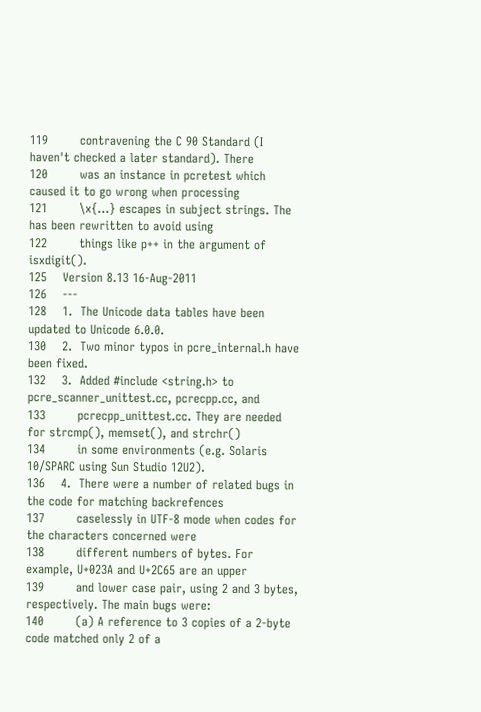119        contravening the C 90 Standard (I haven't checked a later standard). There
120        was an instance in pcretest which caused it to go wrong when processing
121        \x{...} escapes in subject strings. The has been rewritten to avoid using
122        things like p++ in the argument of isxdigit().
125    Version 8.13 16-Aug-2011
126    ---
128    1.  The Unicode data tables have been updated to Unicode 6.0.0.
130    2.  Two minor typos in pcre_internal.h have been fixed.
132    3.  Added #include <string.h> to pcre_scanner_unittest.cc, pcrecpp.cc, and
133        pcrecpp_unittest.cc. They are needed for strcmp(), memset(), and strchr()
134        in some environments (e.g. Solaris 10/SPARC using Sun Studio 12U2).
136    4.  There were a number of related bugs in the code for matching backrefences
137        caselessly in UTF-8 mode when codes for the characters concerned were
138        different numbers of bytes. For example, U+023A and U+2C65 are an upper
139        and lower case pair, using 2 and 3 bytes, respectively. The main bugs were:
140        (a) A reference to 3 copies of a 2-byte code matched only 2 of a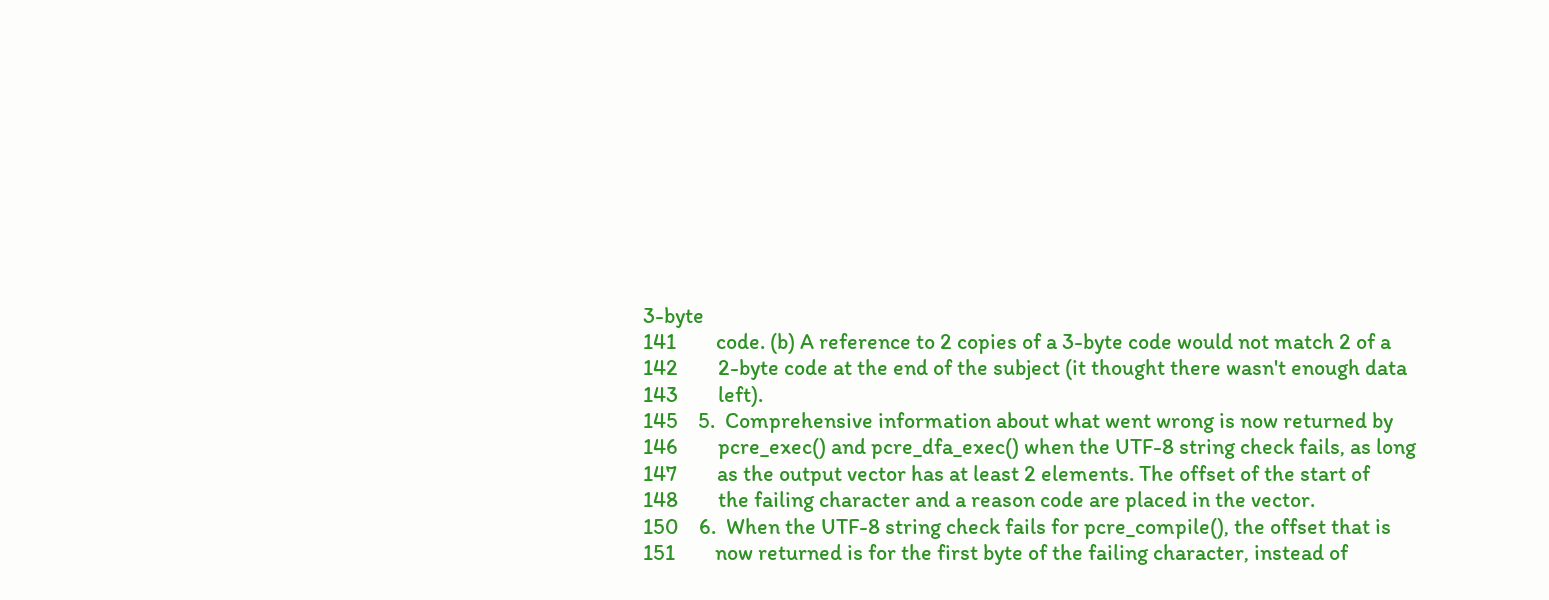3-byte
141        code. (b) A reference to 2 copies of a 3-byte code would not match 2 of a
142        2-byte code at the end of the subject (it thought there wasn't enough data
143        left).
145    5.  Comprehensive information about what went wrong is now returned by
146        pcre_exec() and pcre_dfa_exec() when the UTF-8 string check fails, as long
147        as the output vector has at least 2 elements. The offset of the start of
148        the failing character and a reason code are placed in the vector.
150    6.  When the UTF-8 string check fails for pcre_compile(), the offset that is
151        now returned is for the first byte of the failing character, instead of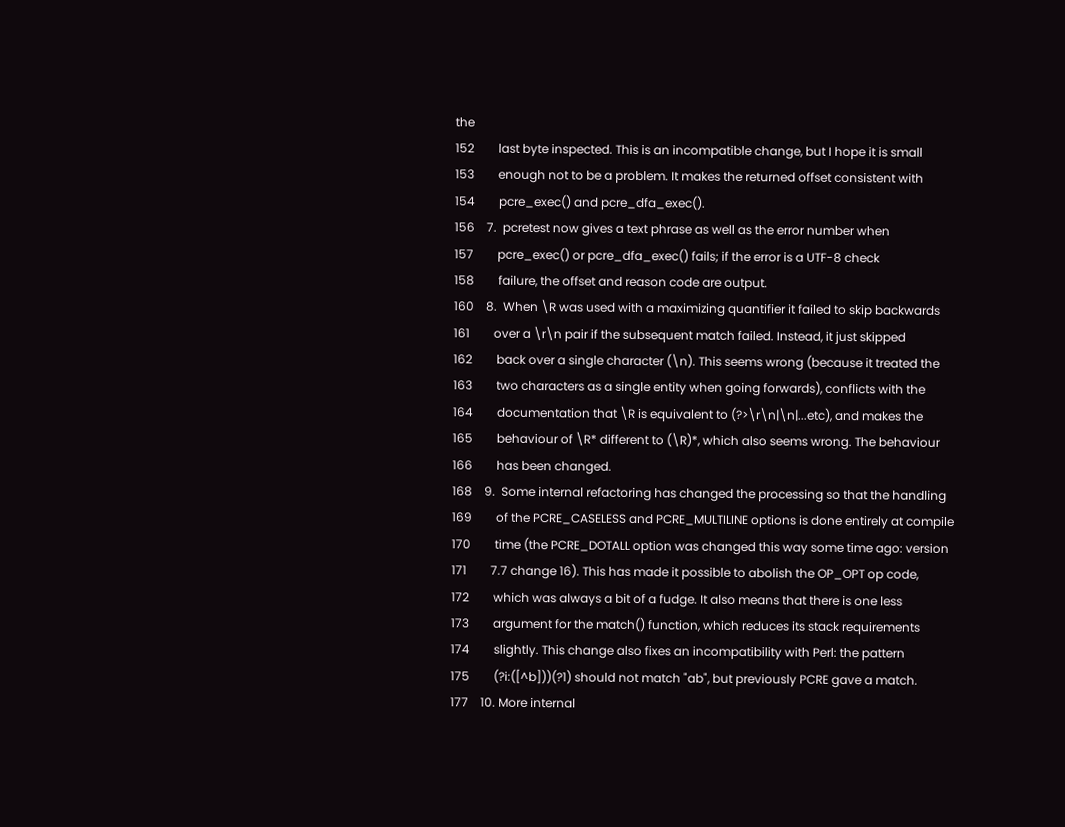the
152        last byte inspected. This is an incompatible change, but I hope it is small
153        enough not to be a problem. It makes the returned offset consistent with
154        pcre_exec() and pcre_dfa_exec().
156    7.  pcretest now gives a text phrase as well as the error number when
157        pcre_exec() or pcre_dfa_exec() fails; if the error is a UTF-8 check
158        failure, the offset and reason code are output.
160    8.  When \R was used with a maximizing quantifier it failed to skip backwards
161        over a \r\n pair if the subsequent match failed. Instead, it just skipped
162        back over a single character (\n). This seems wrong (because it treated the
163        two characters as a single entity when going forwards), conflicts with the
164        documentation that \R is equivalent to (?>\r\n|\n|...etc), and makes the
165        behaviour of \R* different to (\R)*, which also seems wrong. The behaviour
166        has been changed.
168    9.  Some internal refactoring has changed the processing so that the handling
169        of the PCRE_CASELESS and PCRE_MULTILINE options is done entirely at compile
170        time (the PCRE_DOTALL option was changed this way some time ago: version
171        7.7 change 16). This has made it possible to abolish the OP_OPT op code,
172        which was always a bit of a fudge. It also means that there is one less
173        argument for the match() function, which reduces its stack requirements
174        slightly. This change also fixes an incompatibility with Perl: the pattern
175        (?i:([^b]))(?1) should not match "ab", but previously PCRE gave a match.
177    10. More internal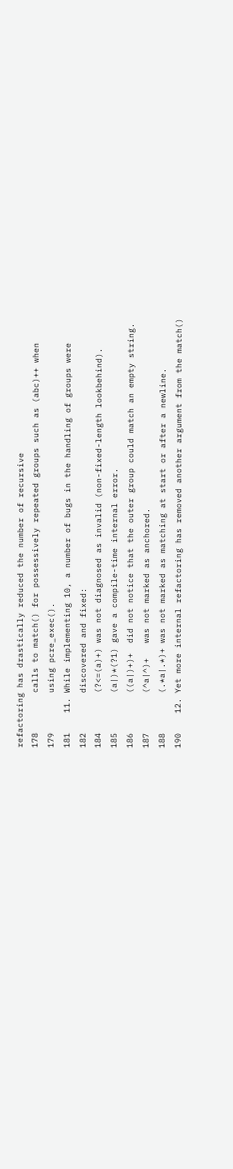refactoring has drastically reduced the number of recursive
178        calls to match() for possessively repeated groups such as (abc)++ when
179        using pcre_exec().
181    11. While implementing 10, a number of bugs in the handling of groups were
182        discovered and fixed:
184        (?<=(a)+) was not diagnosed as invalid (non-fixed-length lookbehind).
185        (a|)*(?1) gave a compile-time internal error.
186        ((a|)+)+  did not notice that the outer group could match an empty string.
187        (^a|^)+   was not marked as anchored.
188        (.*a|.*)+ was not marked as matching at start or after a newline.
190    12. Yet more internal refactoring has removed another argument from the match()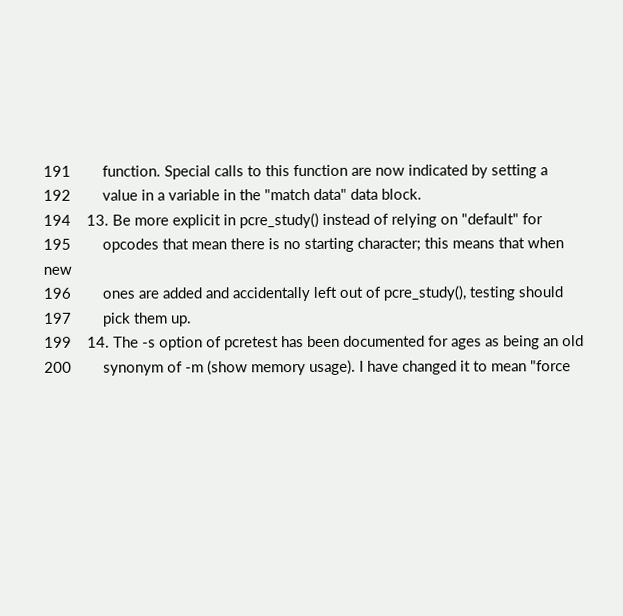191        function. Special calls to this function are now indicated by setting a
192        value in a variable in the "match data" data block.
194    13. Be more explicit in pcre_study() instead of relying on "default" for
195        opcodes that mean there is no starting character; this means that when new
196        ones are added and accidentally left out of pcre_study(), testing should
197        pick them up.
199    14. The -s option of pcretest has been documented for ages as being an old
200        synonym of -m (show memory usage). I have changed it to mean "force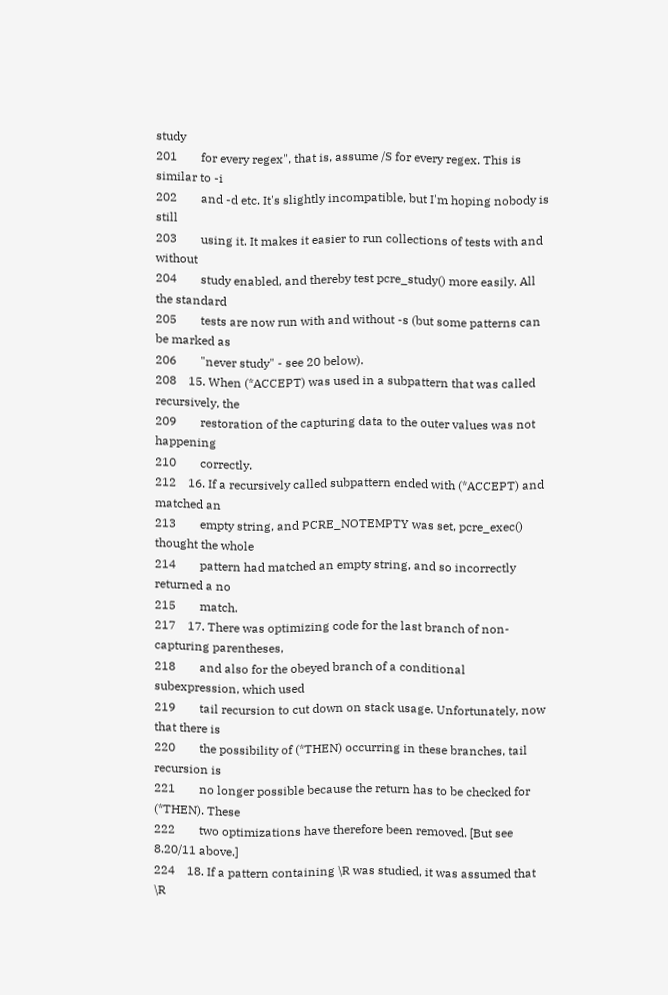study
201        for every regex", that is, assume /S for every regex. This is similar to -i
202        and -d etc. It's slightly incompatible, but I'm hoping nobody is still
203        using it. It makes it easier to run collections of tests with and without
204        study enabled, and thereby test pcre_study() more easily. All the standard
205        tests are now run with and without -s (but some patterns can be marked as
206        "never study" - see 20 below).
208    15. When (*ACCEPT) was used in a subpattern that was called recursively, the
209        restoration of the capturing data to the outer values was not happening
210        correctly.
212    16. If a recursively called subpattern ended with (*ACCEPT) and matched an
213        empty string, and PCRE_NOTEMPTY was set, pcre_exec() thought the whole
214        pattern had matched an empty string, and so incorrectly returned a no
215        match.
217    17. There was optimizing code for the last branch of non-capturing parentheses,
218        and also for the obeyed branch of a conditional subexpression, which used
219        tail recursion to cut down on stack usage. Unfortunately, now that there is
220        the possibility of (*THEN) occurring in these branches, tail recursion is
221        no longer possible because the return has to be checked for (*THEN). These
222        two optimizations have therefore been removed. [But see 8.20/11 above.]
224    18. If a pattern containing \R was studied, it was assumed that \R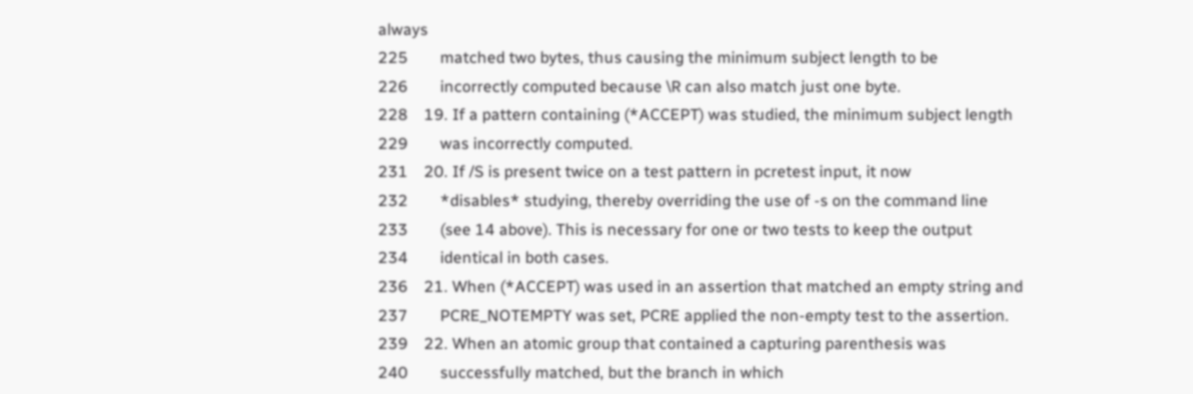always
225        matched two bytes, thus causing the minimum subject length to be
226        incorrectly computed because \R can also match just one byte.
228    19. If a pattern containing (*ACCEPT) was studied, the minimum subject length
229        was incorrectly computed.
231    20. If /S is present twice on a test pattern in pcretest input, it now
232        *disables* studying, thereby overriding the use of -s on the command line
233        (see 14 above). This is necessary for one or two tests to keep the output
234        identical in both cases.
236    21. When (*ACCEPT) was used in an assertion that matched an empty string and
237        PCRE_NOTEMPTY was set, PCRE applied the non-empty test to the assertion.
239    22. When an atomic group that contained a capturing parenthesis was
240        successfully matched, but the branch in which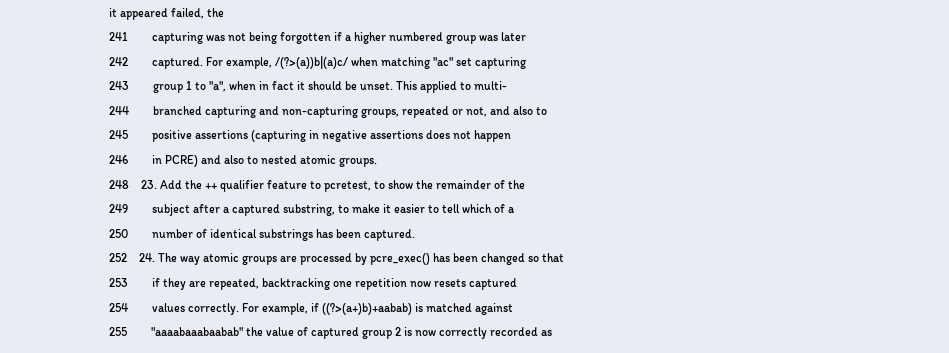it appeared failed, the
241        capturing was not being forgotten if a higher numbered group was later
242        captured. For example, /(?>(a))b|(a)c/ when matching "ac" set capturing
243        group 1 to "a", when in fact it should be unset. This applied to multi-
244        branched capturing and non-capturing groups, repeated or not, and also to
245        positive assertions (capturing in negative assertions does not happen
246        in PCRE) and also to nested atomic groups.
248    23. Add the ++ qualifier feature to pcretest, to show the remainder of the
249        subject after a captured substring, to make it easier to tell which of a
250        number of identical substrings has been captured.
252    24. The way atomic groups are processed by pcre_exec() has been changed so that
253        if they are repeated, backtracking one repetition now resets captured
254        values correctly. For example, if ((?>(a+)b)+aabab) is matched against
255        "aaaabaaabaabab" the value of captured group 2 is now correctly recorded as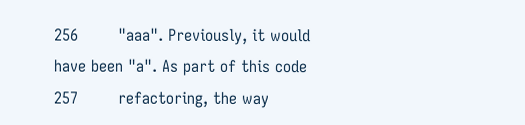256        "aaa". Previously, it would have been "a". As part of this code
257        refactoring, the way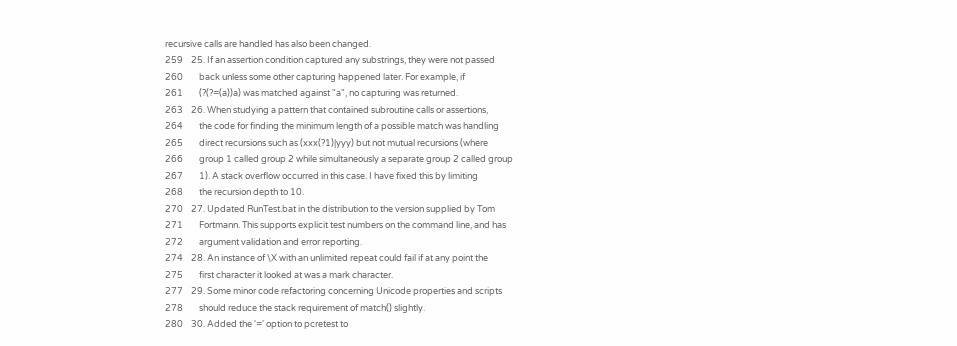recursive calls are handled has also been changed.
259    25. If an assertion condition captured any substrings, they were not passed
260        back unless some other capturing happened later. For example, if
261        (?(?=(a))a) was matched against "a", no capturing was returned.
263    26. When studying a pattern that contained subroutine calls or assertions,
264        the code for finding the minimum length of a possible match was handling
265        direct recursions such as (xxx(?1)|yyy) but not mutual recursions (where
266        group 1 called group 2 while simultaneously a separate group 2 called group
267        1). A stack overflow occurred in this case. I have fixed this by limiting
268        the recursion depth to 10.
270    27. Updated RunTest.bat in the distribution to the version supplied by Tom
271        Fortmann. This supports explicit test numbers on the command line, and has
272        argument validation and error reporting.
274    28. An instance of \X with an unlimited repeat could fail if at any point the
275        first character it looked at was a mark character.
277    29. Some minor code refactoring concerning Unicode properties and scripts
278        should reduce the stack requirement of match() slightly.
280    30. Added the '=' option to pcretest to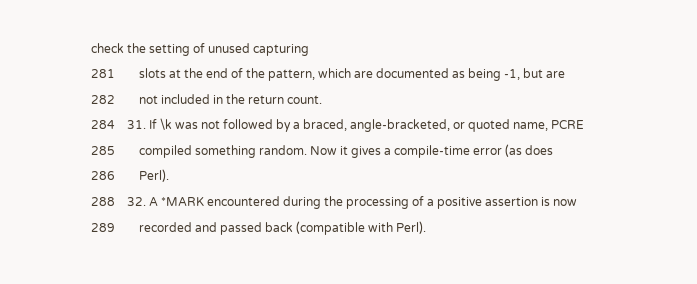check the setting of unused capturing
281        slots at the end of the pattern, which are documented as being -1, but are
282        not included in the return count.
284    31. If \k was not followed by a braced, angle-bracketed, or quoted name, PCRE
285        compiled something random. Now it gives a compile-time error (as does
286        Perl).
288    32. A *MARK encountered during the processing of a positive assertion is now
289        recorded and passed back (compatible with Perl).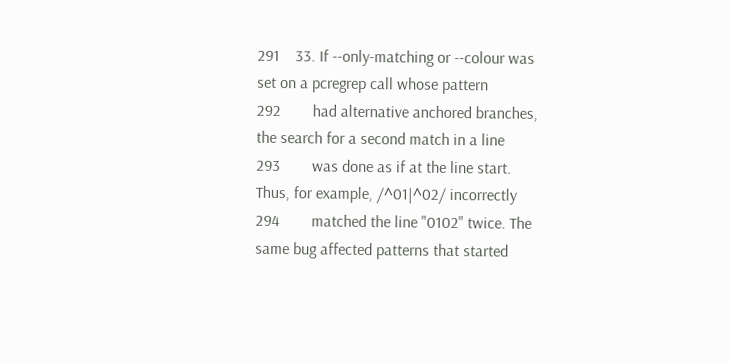291    33. If --only-matching or --colour was set on a pcregrep call whose pattern
292        had alternative anchored branches, the search for a second match in a line
293        was done as if at the line start. Thus, for example, /^01|^02/ incorrectly
294        matched the line "0102" twice. The same bug affected patterns that started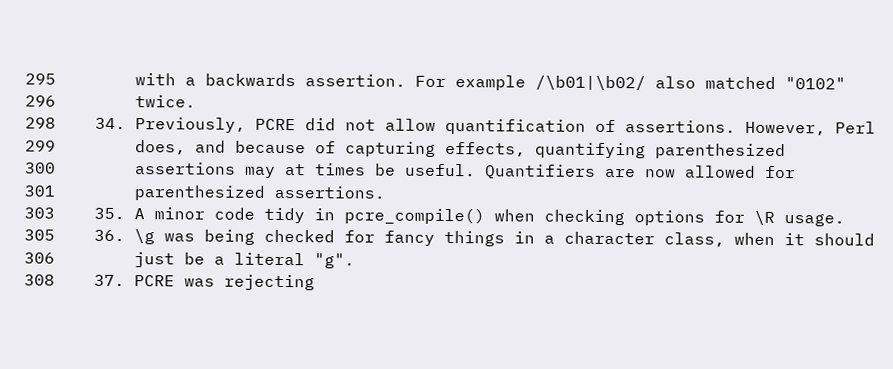295        with a backwards assertion. For example /\b01|\b02/ also matched "0102"
296        twice.
298    34. Previously, PCRE did not allow quantification of assertions. However, Perl
299        does, and because of capturing effects, quantifying parenthesized
300        assertions may at times be useful. Quantifiers are now allowed for
301        parenthesized assertions.
303    35. A minor code tidy in pcre_compile() when checking options for \R usage.
305    36. \g was being checked for fancy things in a character class, when it should
306        just be a literal "g".
308    37. PCRE was rejecting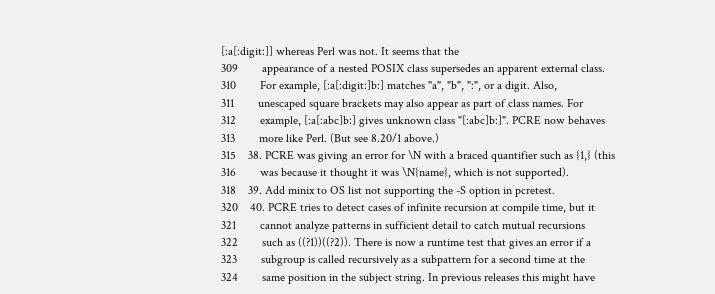[:a[:digit:]] whereas Perl was not. It seems that the
309        appearance of a nested POSIX class supersedes an apparent external class.
310        For example, [:a[:digit:]b:] matches "a", "b", ":", or a digit. Also,
311        unescaped square brackets may also appear as part of class names. For
312        example, [:a[:abc]b:] gives unknown class "[:abc]b:]". PCRE now behaves
313        more like Perl. (But see 8.20/1 above.)
315    38. PCRE was giving an error for \N with a braced quantifier such as {1,} (this
316        was because it thought it was \N{name}, which is not supported).
318    39. Add minix to OS list not supporting the -S option in pcretest.
320    40. PCRE tries to detect cases of infinite recursion at compile time, but it
321        cannot analyze patterns in sufficient detail to catch mutual recursions
322        such as ((?1))((?2)). There is now a runtime test that gives an error if a
323        subgroup is called recursively as a subpattern for a second time at the
324        same position in the subject string. In previous releases this might have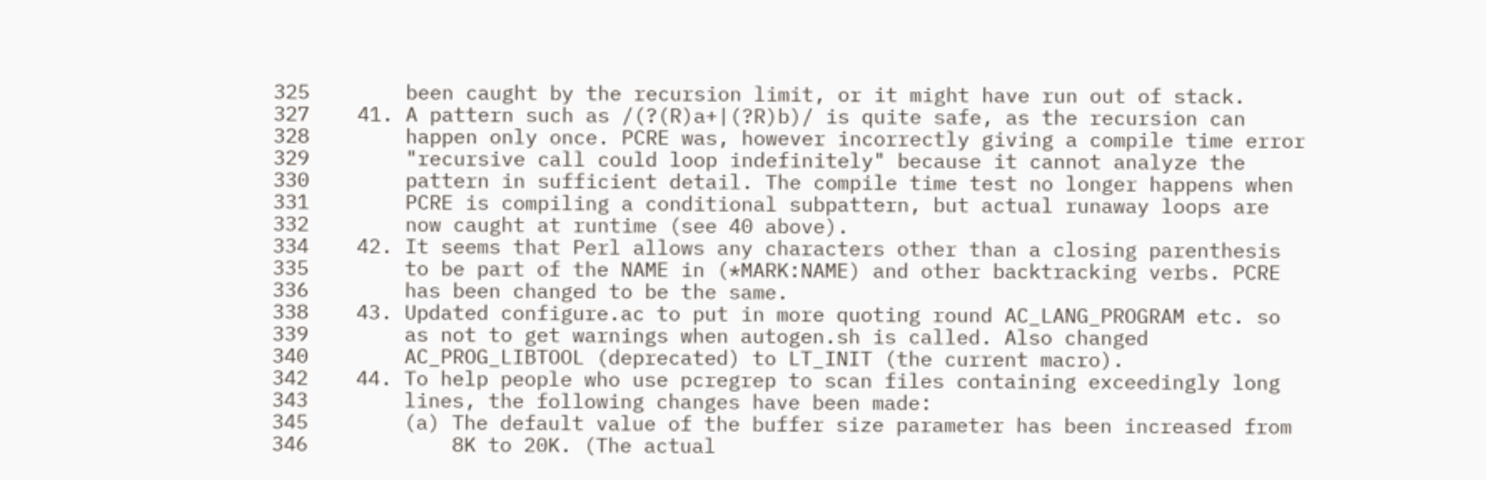325        been caught by the recursion limit, or it might have run out of stack.
327    41. A pattern such as /(?(R)a+|(?R)b)/ is quite safe, as the recursion can
328        happen only once. PCRE was, however incorrectly giving a compile time error
329        "recursive call could loop indefinitely" because it cannot analyze the
330        pattern in sufficient detail. The compile time test no longer happens when
331        PCRE is compiling a conditional subpattern, but actual runaway loops are
332        now caught at runtime (see 40 above).
334    42. It seems that Perl allows any characters other than a closing parenthesis
335        to be part of the NAME in (*MARK:NAME) and other backtracking verbs. PCRE
336        has been changed to be the same.
338    43. Updated configure.ac to put in more quoting round AC_LANG_PROGRAM etc. so
339        as not to get warnings when autogen.sh is called. Also changed
340        AC_PROG_LIBTOOL (deprecated) to LT_INIT (the current macro).
342    44. To help people who use pcregrep to scan files containing exceedingly long
343        lines, the following changes have been made:
345        (a) The default value of the buffer size parameter has been increased from
346            8K to 20K. (The actual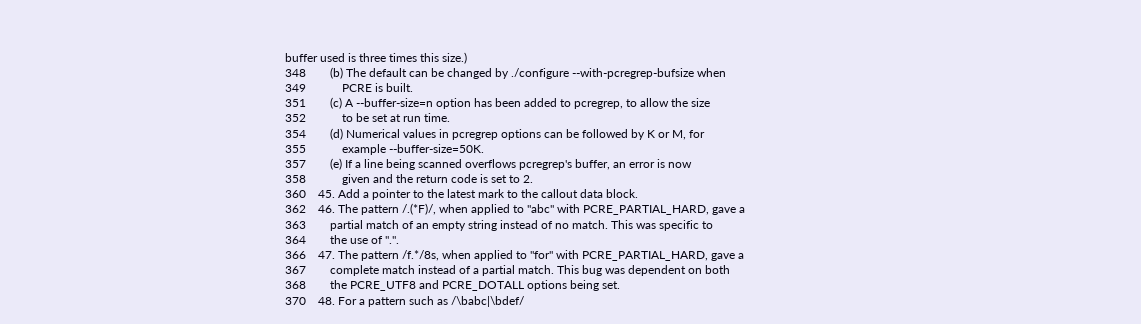buffer used is three times this size.)
348        (b) The default can be changed by ./configure --with-pcregrep-bufsize when
349            PCRE is built.
351        (c) A --buffer-size=n option has been added to pcregrep, to allow the size
352            to be set at run time.
354        (d) Numerical values in pcregrep options can be followed by K or M, for
355            example --buffer-size=50K.
357        (e) If a line being scanned overflows pcregrep's buffer, an error is now
358            given and the return code is set to 2.
360    45. Add a pointer to the latest mark to the callout data block.
362    46. The pattern /.(*F)/, when applied to "abc" with PCRE_PARTIAL_HARD, gave a
363        partial match of an empty string instead of no match. This was specific to
364        the use of ".".
366    47. The pattern /f.*/8s, when applied to "for" with PCRE_PARTIAL_HARD, gave a
367        complete match instead of a partial match. This bug was dependent on both
368        the PCRE_UTF8 and PCRE_DOTALL options being set.
370    48. For a pattern such as /\babc|\bdef/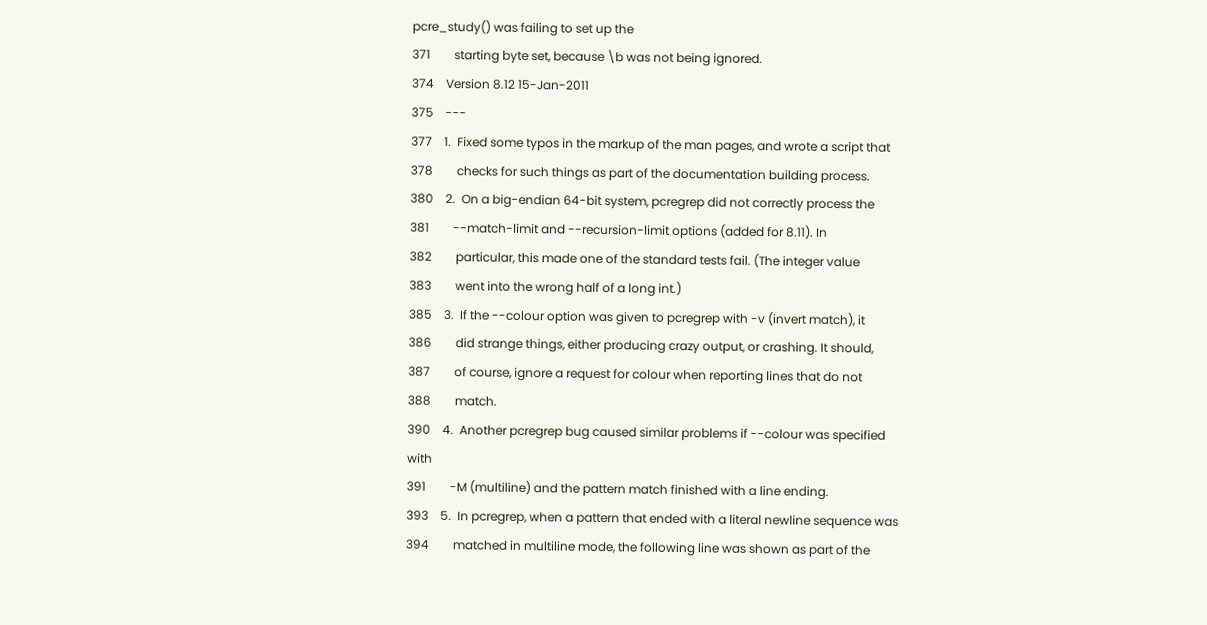pcre_study() was failing to set up the
371        starting byte set, because \b was not being ignored.
374    Version 8.12 15-Jan-2011
375    ---
377    1.  Fixed some typos in the markup of the man pages, and wrote a script that
378        checks for such things as part of the documentation building process.
380    2.  On a big-endian 64-bit system, pcregrep did not correctly process the
381        --match-limit and --recursion-limit options (added for 8.11). In
382        particular, this made one of the standard tests fail. (The integer value
383        went into the wrong half of a long int.)
385    3.  If the --colour option was given to pcregrep with -v (invert match), it
386        did strange things, either producing crazy output, or crashing. It should,
387        of course, ignore a request for colour when reporting lines that do not
388        match.
390    4.  Another pcregrep bug caused similar problems if --colour was specified with
391        -M (multiline) and the pattern match finished with a line ending.
393    5.  In pcregrep, when a pattern that ended with a literal newline sequence was
394        matched in multiline mode, the following line was shown as part of the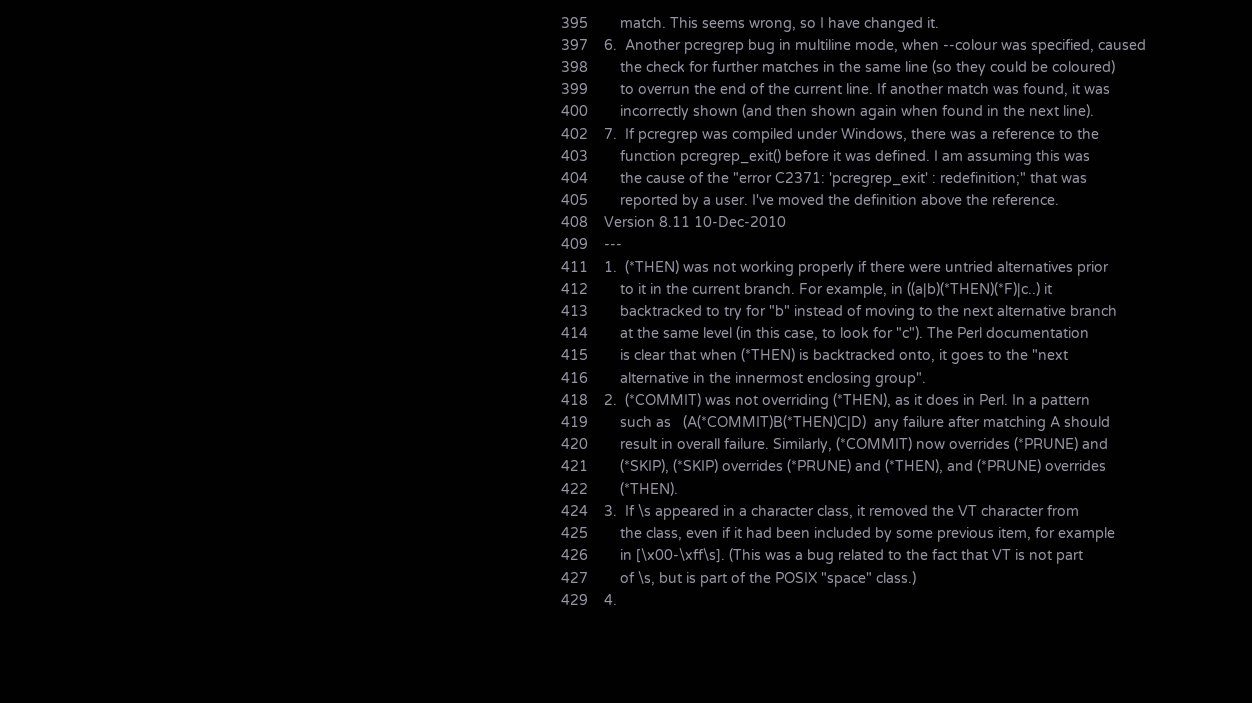395        match. This seems wrong, so I have changed it.
397    6.  Another pcregrep bug in multiline mode, when --colour was specified, caused
398        the check for further matches in the same line (so they could be coloured)
399        to overrun the end of the current line. If another match was found, it was
400        incorrectly shown (and then shown again when found in the next line).
402    7.  If pcregrep was compiled under Windows, there was a reference to the
403        function pcregrep_exit() before it was defined. I am assuming this was
404        the cause of the "error C2371: 'pcregrep_exit' : redefinition;" that was
405        reported by a user. I've moved the definition above the reference.
408    Version 8.11 10-Dec-2010
409    ---
411    1.  (*THEN) was not working properly if there were untried alternatives prior
412        to it in the current branch. For example, in ((a|b)(*THEN)(*F)|c..) it
413        backtracked to try for "b" instead of moving to the next alternative branch
414        at the same level (in this case, to look for "c"). The Perl documentation
415        is clear that when (*THEN) is backtracked onto, it goes to the "next
416        alternative in the innermost enclosing group".
418    2.  (*COMMIT) was not overriding (*THEN), as it does in Perl. In a pattern
419        such as   (A(*COMMIT)B(*THEN)C|D)  any failure after matching A should
420        result in overall failure. Similarly, (*COMMIT) now overrides (*PRUNE) and
421        (*SKIP), (*SKIP) overrides (*PRUNE) and (*THEN), and (*PRUNE) overrides
422        (*THEN).
424    3.  If \s appeared in a character class, it removed the VT character from
425        the class, even if it had been included by some previous item, for example
426        in [\x00-\xff\s]. (This was a bug related to the fact that VT is not part
427        of \s, but is part of the POSIX "space" class.)
429    4.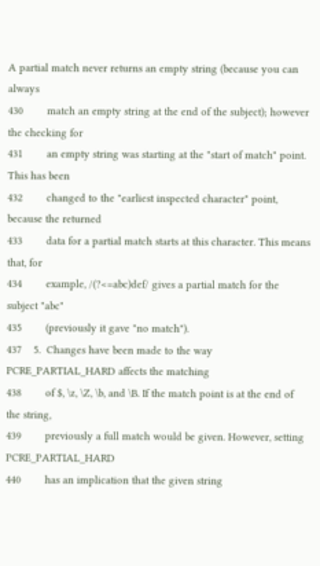A partial match never returns an empty string (because you can always
430        match an empty string at the end of the subject); however the checking for
431        an empty string was starting at the "start of match" point. This has been
432        changed to the "earliest inspected character" point, because the returned
433        data for a partial match starts at this character. This means that, for
434        example, /(?<=abc)def/ gives a partial match for the subject "abc"
435        (previously it gave "no match").
437    5.  Changes have been made to the way PCRE_PARTIAL_HARD affects the matching
438        of $, \z, \Z, \b, and \B. If the match point is at the end of the string,
439        previously a full match would be given. However, setting PCRE_PARTIAL_HARD
440        has an implication that the given string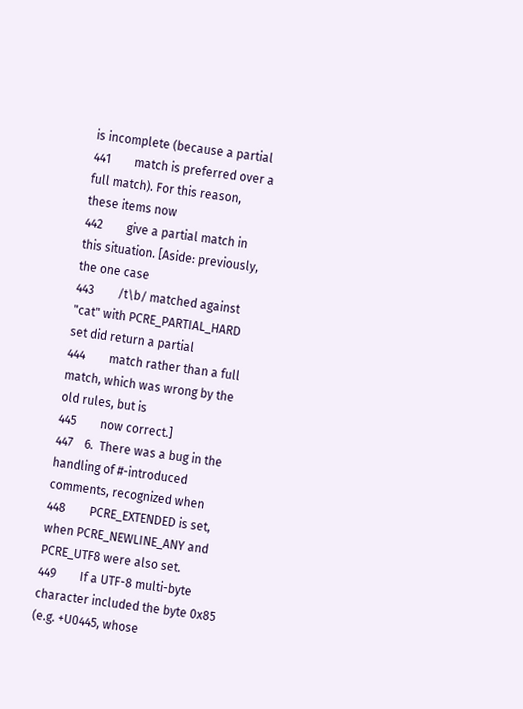is incomplete (because a partial
441        match is preferred over a full match). For this reason, these items now
442        give a partial match in this situation. [Aside: previously, the one case
443        /t\b/ matched against "cat" with PCRE_PARTIAL_HARD set did return a partial
444        match rather than a full match, which was wrong by the old rules, but is
445        now correct.]
447    6.  There was a bug in the handling of #-introduced comments, recognized when
448        PCRE_EXTENDED is set, when PCRE_NEWLINE_ANY and PCRE_UTF8 were also set.
449        If a UTF-8 multi-byte character included the byte 0x85 (e.g. +U0445, whose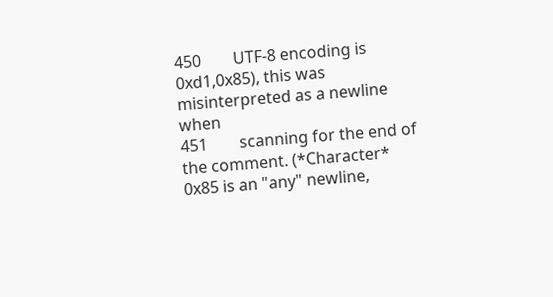450        UTF-8 encoding is 0xd1,0x85), this was misinterpreted as a newline when
451        scanning for the end of the comment. (*Character* 0x85 is an "any" newline,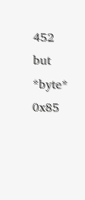452        but *byte* 0x85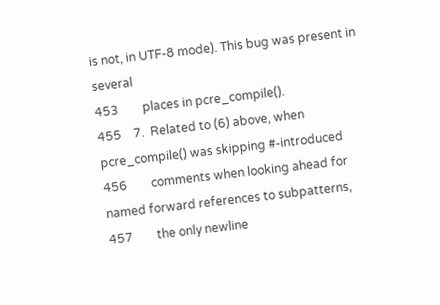is not, in UTF-8 mode). This bug was present in several
453        places in pcre_compile().
455    7.  Related to (6) above, when pcre_compile() was skipping #-introduced
456        comments when looking ahead for named forward references to subpatterns,
457        the only newline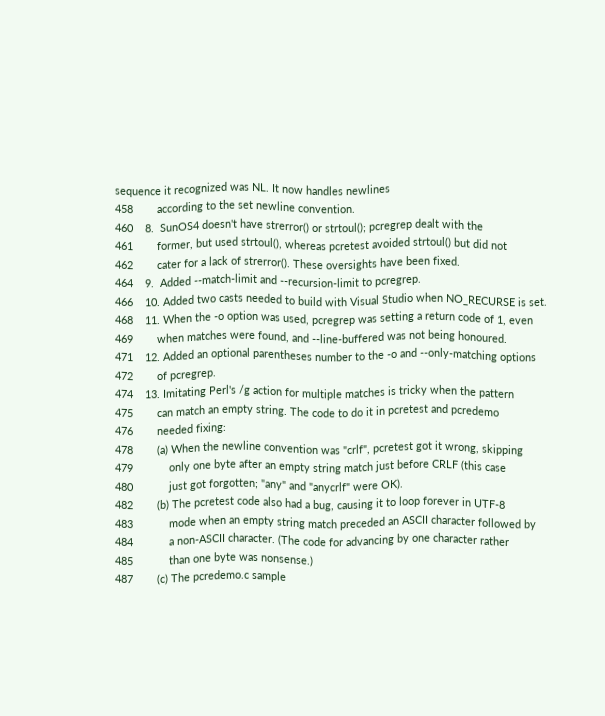sequence it recognized was NL. It now handles newlines
458        according to the set newline convention.
460    8.  SunOS4 doesn't have strerror() or strtoul(); pcregrep dealt with the
461        former, but used strtoul(), whereas pcretest avoided strtoul() but did not
462        cater for a lack of strerror(). These oversights have been fixed.
464    9.  Added --match-limit and --recursion-limit to pcregrep.
466    10. Added two casts needed to build with Visual Studio when NO_RECURSE is set.
468    11. When the -o option was used, pcregrep was setting a return code of 1, even
469        when matches were found, and --line-buffered was not being honoured.
471    12. Added an optional parentheses number to the -o and --only-matching options
472        of pcregrep.
474    13. Imitating Perl's /g action for multiple matches is tricky when the pattern
475        can match an empty string. The code to do it in pcretest and pcredemo
476        needed fixing:
478        (a) When the newline convention was "crlf", pcretest got it wrong, skipping
479            only one byte after an empty string match just before CRLF (this case
480            just got forgotten; "any" and "anycrlf" were OK).
482        (b) The pcretest code also had a bug, causing it to loop forever in UTF-8
483            mode when an empty string match preceded an ASCII character followed by
484            a non-ASCII character. (The code for advancing by one character rather
485            than one byte was nonsense.)
487        (c) The pcredemo.c sample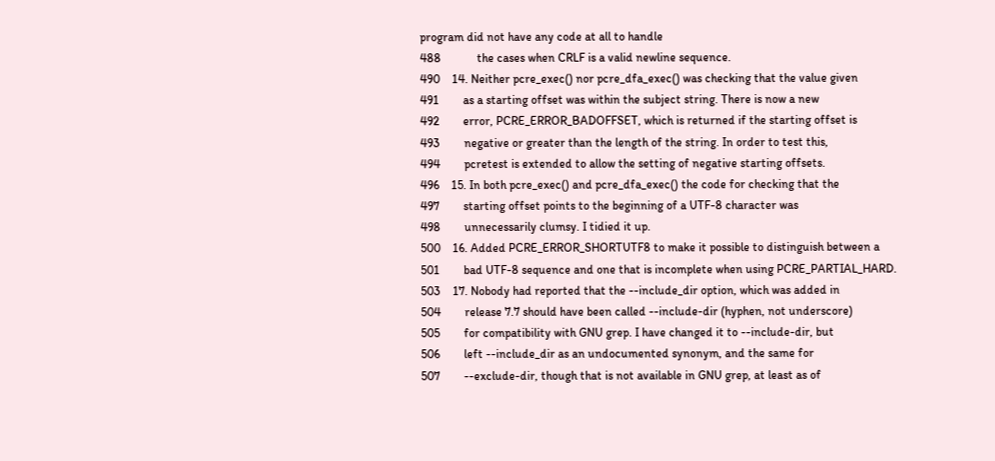program did not have any code at all to handle
488            the cases when CRLF is a valid newline sequence.
490    14. Neither pcre_exec() nor pcre_dfa_exec() was checking that the value given
491        as a starting offset was within the subject string. There is now a new
492        error, PCRE_ERROR_BADOFFSET, which is returned if the starting offset is
493        negative or greater than the length of the string. In order to test this,
494        pcretest is extended to allow the setting of negative starting offsets.
496    15. In both pcre_exec() and pcre_dfa_exec() the code for checking that the
497        starting offset points to the beginning of a UTF-8 character was
498        unnecessarily clumsy. I tidied it up.
500    16. Added PCRE_ERROR_SHORTUTF8 to make it possible to distinguish between a
501        bad UTF-8 sequence and one that is incomplete when using PCRE_PARTIAL_HARD.
503    17. Nobody had reported that the --include_dir option, which was added in
504        release 7.7 should have been called --include-dir (hyphen, not underscore)
505        for compatibility with GNU grep. I have changed it to --include-dir, but
506        left --include_dir as an undocumented synonym, and the same for
507        --exclude-dir, though that is not available in GNU grep, at least as of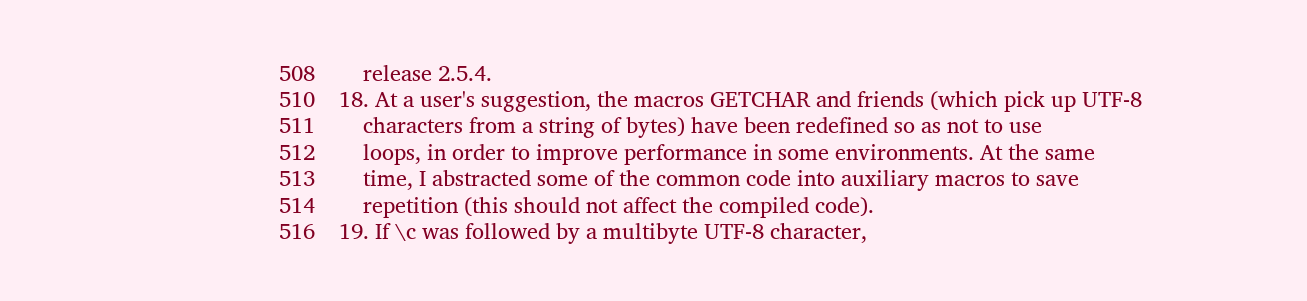508        release 2.5.4.
510    18. At a user's suggestion, the macros GETCHAR and friends (which pick up UTF-8
511        characters from a string of bytes) have been redefined so as not to use
512        loops, in order to improve performance in some environments. At the same
513        time, I abstracted some of the common code into auxiliary macros to save
514        repetition (this should not affect the compiled code).
516    19. If \c was followed by a multibyte UTF-8 character,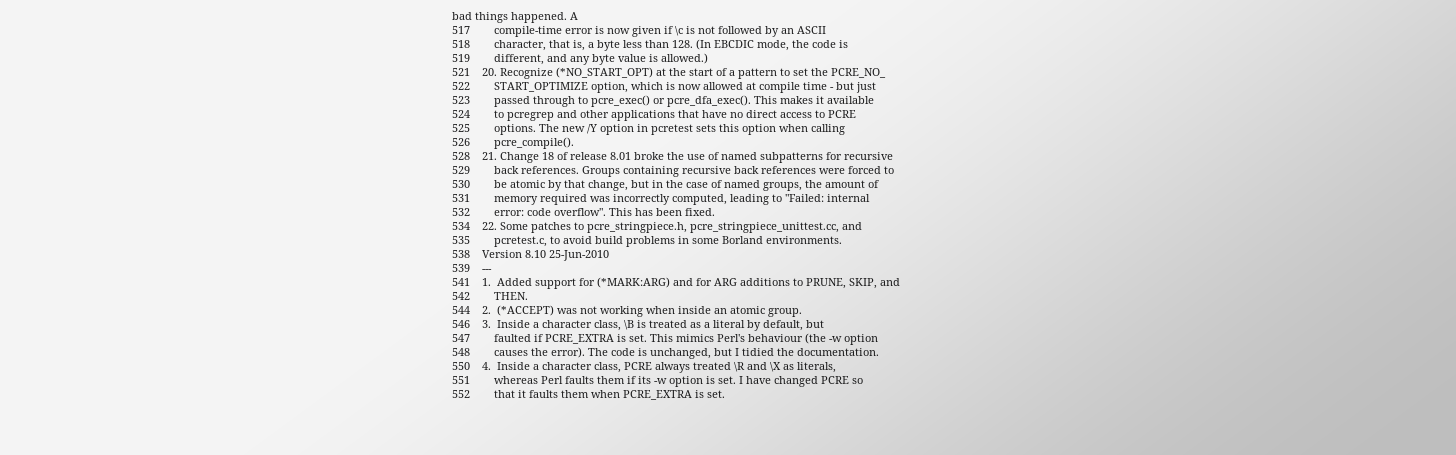bad things happened. A
517        compile-time error is now given if \c is not followed by an ASCII
518        character, that is, a byte less than 128. (In EBCDIC mode, the code is
519        different, and any byte value is allowed.)
521    20. Recognize (*NO_START_OPT) at the start of a pattern to set the PCRE_NO_
522        START_OPTIMIZE option, which is now allowed at compile time - but just
523        passed through to pcre_exec() or pcre_dfa_exec(). This makes it available
524        to pcregrep and other applications that have no direct access to PCRE
525        options. The new /Y option in pcretest sets this option when calling
526        pcre_compile().
528    21. Change 18 of release 8.01 broke the use of named subpatterns for recursive
529        back references. Groups containing recursive back references were forced to
530        be atomic by that change, but in the case of named groups, the amount of
531        memory required was incorrectly computed, leading to "Failed: internal
532        error: code overflow". This has been fixed.
534    22. Some patches to pcre_stringpiece.h, pcre_stringpiece_unittest.cc, and
535        pcretest.c, to avoid build problems in some Borland environments.
538    Version 8.10 25-Jun-2010
539    ---
541    1.  Added support for (*MARK:ARG) and for ARG additions to PRUNE, SKIP, and
542        THEN.
544    2.  (*ACCEPT) was not working when inside an atomic group.
546    3.  Inside a character class, \B is treated as a literal by default, but
547        faulted if PCRE_EXTRA is set. This mimics Perl's behaviour (the -w option
548        causes the error). The code is unchanged, but I tidied the documentation.
550    4.  Inside a character class, PCRE always treated \R and \X as literals,
551        whereas Perl faults them if its -w option is set. I have changed PCRE so
552        that it faults them when PCRE_EXTRA is set.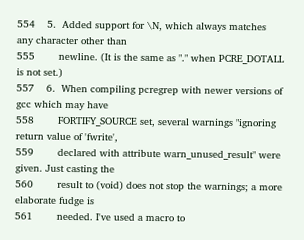554    5.  Added support for \N, which always matches any character other than
555        newline. (It is the same as "." when PCRE_DOTALL is not set.)
557    6.  When compiling pcregrep with newer versions of gcc which may have
558        FORTIFY_SOURCE set, several warnings "ignoring return value of 'fwrite',
559        declared with attribute warn_unused_result" were given. Just casting the
560        result to (void) does not stop the warnings; a more elaborate fudge is
561        needed. I've used a macro to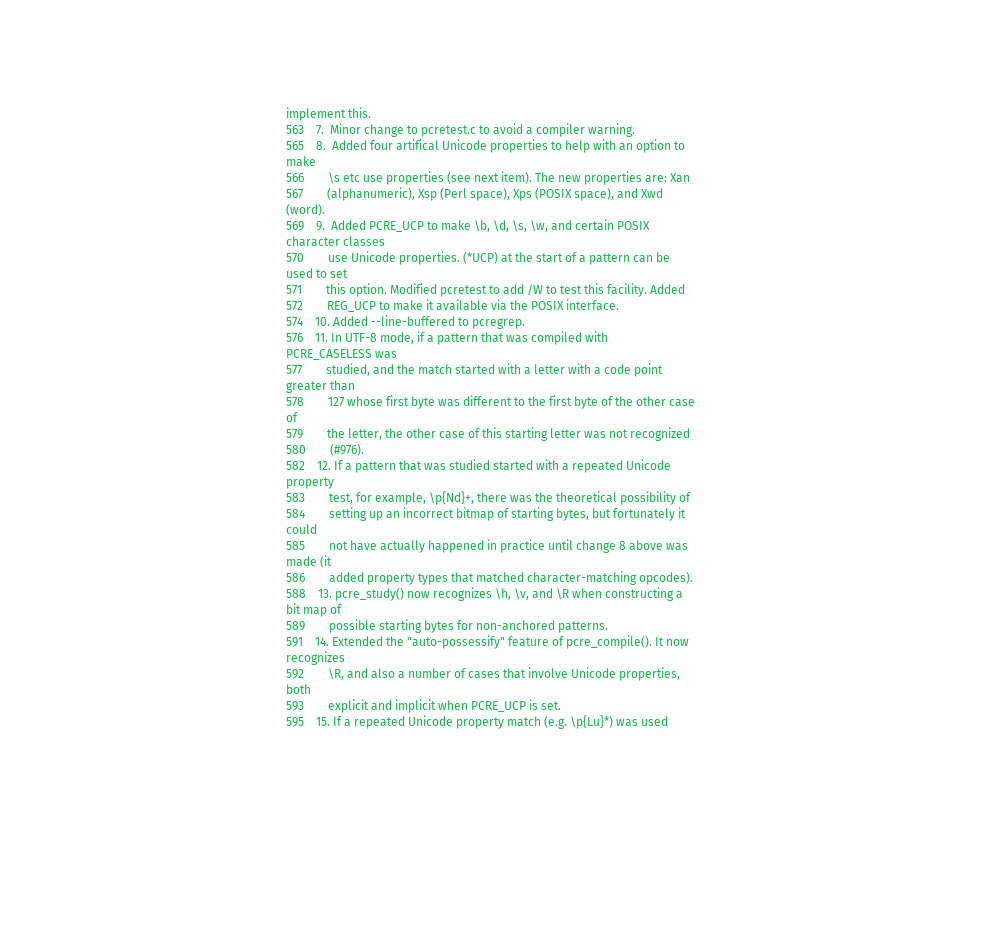implement this.
563    7.  Minor change to pcretest.c to avoid a compiler warning.
565    8.  Added four artifical Unicode properties to help with an option to make
566        \s etc use properties (see next item). The new properties are: Xan
567        (alphanumeric), Xsp (Perl space), Xps (POSIX space), and Xwd (word).
569    9.  Added PCRE_UCP to make \b, \d, \s, \w, and certain POSIX character classes
570        use Unicode properties. (*UCP) at the start of a pattern can be used to set
571        this option. Modified pcretest to add /W to test this facility. Added
572        REG_UCP to make it available via the POSIX interface.
574    10. Added --line-buffered to pcregrep.
576    11. In UTF-8 mode, if a pattern that was compiled with PCRE_CASELESS was
577        studied, and the match started with a letter with a code point greater than
578        127 whose first byte was different to the first byte of the other case of
579        the letter, the other case of this starting letter was not recognized
580        (#976).
582    12. If a pattern that was studied started with a repeated Unicode property
583        test, for example, \p{Nd}+, there was the theoretical possibility of
584        setting up an incorrect bitmap of starting bytes, but fortunately it could
585        not have actually happened in practice until change 8 above was made (it
586        added property types that matched character-matching opcodes).
588    13. pcre_study() now recognizes \h, \v, and \R when constructing a bit map of
589        possible starting bytes for non-anchored patterns.
591    14. Extended the "auto-possessify" feature of pcre_compile(). It now recognizes
592        \R, and also a number of cases that involve Unicode properties, both
593        explicit and implicit when PCRE_UCP is set.
595    15. If a repeated Unicode property match (e.g. \p{Lu}*) was used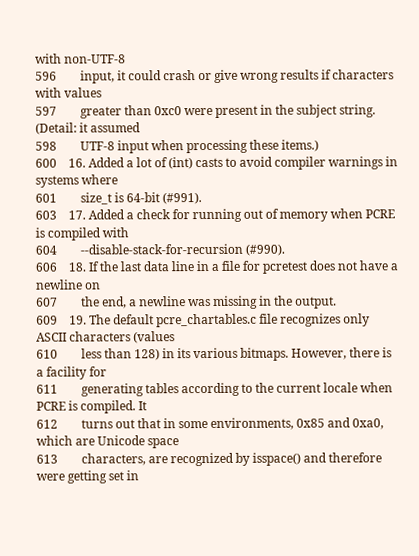with non-UTF-8
596        input, it could crash or give wrong results if characters with values
597        greater than 0xc0 were present in the subject string. (Detail: it assumed
598        UTF-8 input when processing these items.)
600    16. Added a lot of (int) casts to avoid compiler warnings in systems where
601        size_t is 64-bit (#991).
603    17. Added a check for running out of memory when PCRE is compiled with
604        --disable-stack-for-recursion (#990).
606    18. If the last data line in a file for pcretest does not have a newline on
607        the end, a newline was missing in the output.
609    19. The default pcre_chartables.c file recognizes only ASCII characters (values
610        less than 128) in its various bitmaps. However, there is a facility for
611        generating tables according to the current locale when PCRE is compiled. It
612        turns out that in some environments, 0x85 and 0xa0, which are Unicode space
613        characters, are recognized by isspace() and therefore were getting set in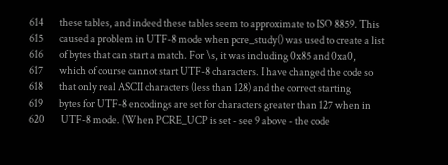614        these tables, and indeed these tables seem to approximate to ISO 8859. This
615        caused a problem in UTF-8 mode when pcre_study() was used to create a list
616        of bytes that can start a match. For \s, it was including 0x85 and 0xa0,
617        which of course cannot start UTF-8 characters. I have changed the code so
618        that only real ASCII characters (less than 128) and the correct starting
619        bytes for UTF-8 encodings are set for characters greater than 127 when in
620        UTF-8 mode. (When PCRE_UCP is set - see 9 above - the code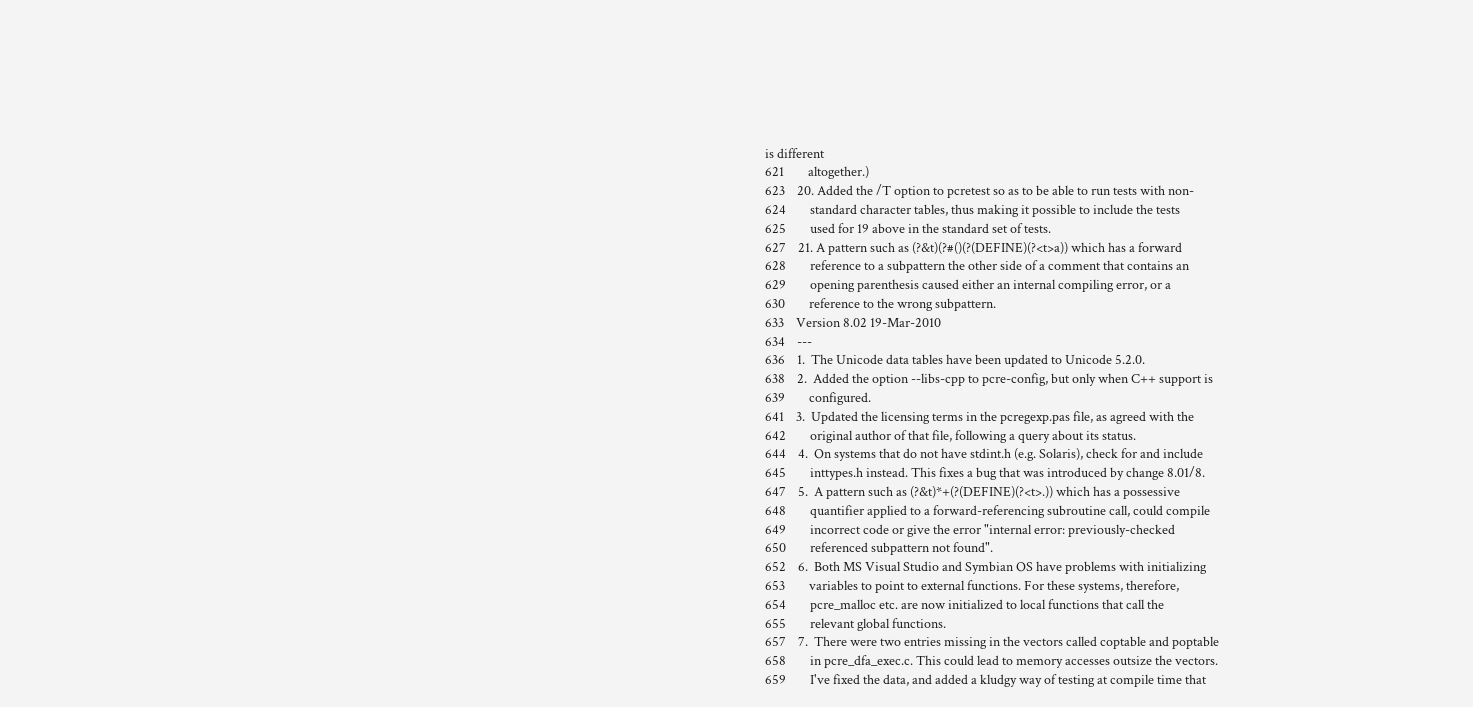is different
621        altogether.)
623    20. Added the /T option to pcretest so as to be able to run tests with non-
624        standard character tables, thus making it possible to include the tests
625        used for 19 above in the standard set of tests.
627    21. A pattern such as (?&t)(?#()(?(DEFINE)(?<t>a)) which has a forward
628        reference to a subpattern the other side of a comment that contains an
629        opening parenthesis caused either an internal compiling error, or a
630        reference to the wrong subpattern.
633    Version 8.02 19-Mar-2010
634    ---
636    1.  The Unicode data tables have been updated to Unicode 5.2.0.
638    2.  Added the option --libs-cpp to pcre-config, but only when C++ support is
639        configured.
641    3.  Updated the licensing terms in the pcregexp.pas file, as agreed with the
642        original author of that file, following a query about its status.
644    4.  On systems that do not have stdint.h (e.g. Solaris), check for and include
645        inttypes.h instead. This fixes a bug that was introduced by change 8.01/8.
647    5.  A pattern such as (?&t)*+(?(DEFINE)(?<t>.)) which has a possessive
648        quantifier applied to a forward-referencing subroutine call, could compile
649        incorrect code or give the error "internal error: previously-checked
650        referenced subpattern not found".
652    6.  Both MS Visual Studio and Symbian OS have problems with initializing
653        variables to point to external functions. For these systems, therefore,
654        pcre_malloc etc. are now initialized to local functions that call the
655        relevant global functions.
657    7.  There were two entries missing in the vectors called coptable and poptable
658        in pcre_dfa_exec.c. This could lead to memory accesses outsize the vectors.
659        I've fixed the data, and added a kludgy way of testing at compile time that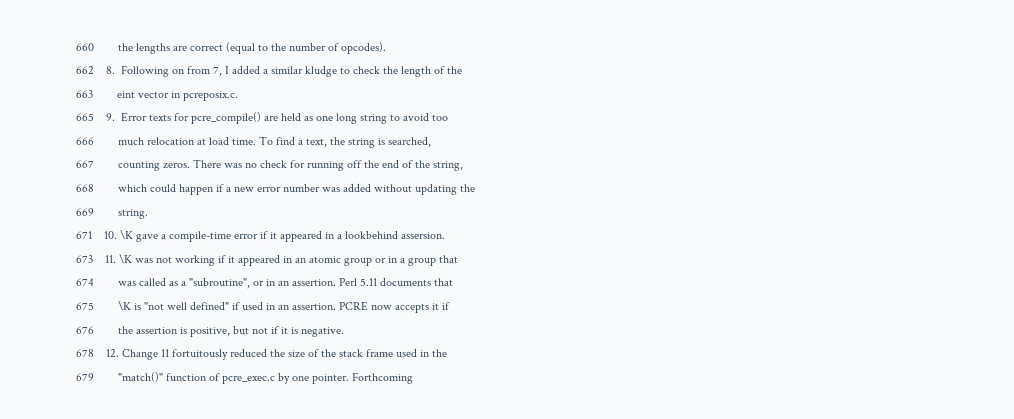660        the lengths are correct (equal to the number of opcodes).
662    8.  Following on from 7, I added a similar kludge to check the length of the
663        eint vector in pcreposix.c.
665    9.  Error texts for pcre_compile() are held as one long string to avoid too
666        much relocation at load time. To find a text, the string is searched,
667        counting zeros. There was no check for running off the end of the string,
668        which could happen if a new error number was added without updating the
669        string.
671    10. \K gave a compile-time error if it appeared in a lookbehind assersion.
673    11. \K was not working if it appeared in an atomic group or in a group that
674        was called as a "subroutine", or in an assertion. Perl 5.11 documents that
675        \K is "not well defined" if used in an assertion. PCRE now accepts it if
676        the assertion is positive, but not if it is negative.
678    12. Change 11 fortuitously reduced the size of the stack frame used in the
679        "match()" function of pcre_exec.c by one pointer. Forthcoming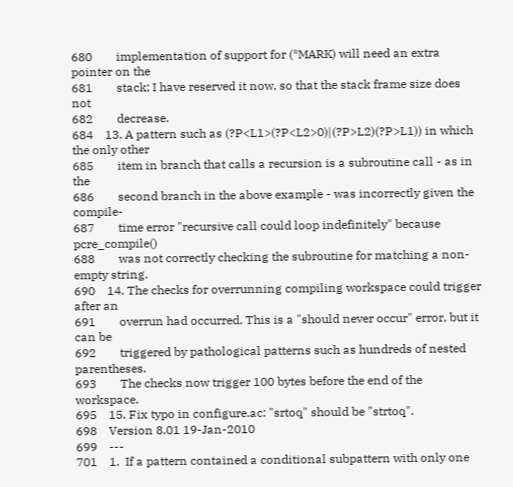680        implementation of support for (*MARK) will need an extra pointer on the
681        stack; I have reserved it now, so that the stack frame size does not
682        decrease.
684    13. A pattern such as (?P<L1>(?P<L2>0)|(?P>L2)(?P>L1)) in which the only other
685        item in branch that calls a recursion is a subroutine call - as in the
686        second branch in the above example - was incorrectly given the compile-
687        time error "recursive call could loop indefinitely" because pcre_compile()
688        was not correctly checking the subroutine for matching a non-empty string.
690    14. The checks for overrunning compiling workspace could trigger after an
691        overrun had occurred. This is a "should never occur" error, but it can be
692        triggered by pathological patterns such as hundreds of nested parentheses.
693        The checks now trigger 100 bytes before the end of the workspace.
695    15. Fix typo in configure.ac: "srtoq" should be "strtoq".
698    Version 8.01 19-Jan-2010
699    ---
701    1.  If a pattern contained a conditional subpattern with only one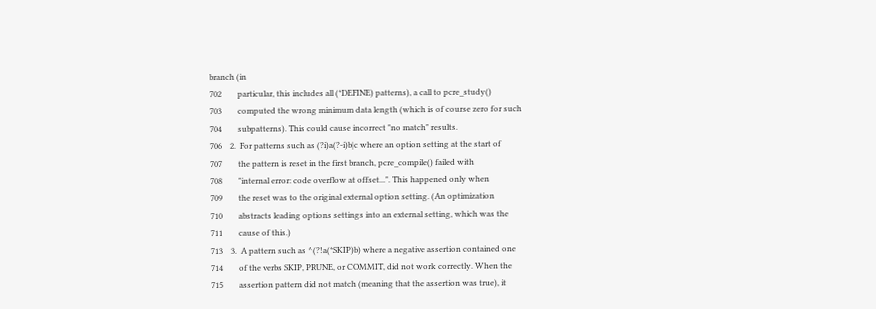branch (in
702        particular, this includes all (*DEFINE) patterns), a call to pcre_study()
703        computed the wrong minimum data length (which is of course zero for such
704        subpatterns). This could cause incorrect "no match" results.
706    2.  For patterns such as (?i)a(?-i)b|c where an option setting at the start of
707        the pattern is reset in the first branch, pcre_compile() failed with
708        "internal error: code overflow at offset...". This happened only when
709        the reset was to the original external option setting. (An optimization
710        abstracts leading options settings into an external setting, which was the
711        cause of this.)
713    3.  A pattern such as ^(?!a(*SKIP)b) where a negative assertion contained one
714        of the verbs SKIP, PRUNE, or COMMIT, did not work correctly. When the
715        assertion pattern did not match (meaning that the assertion was true), it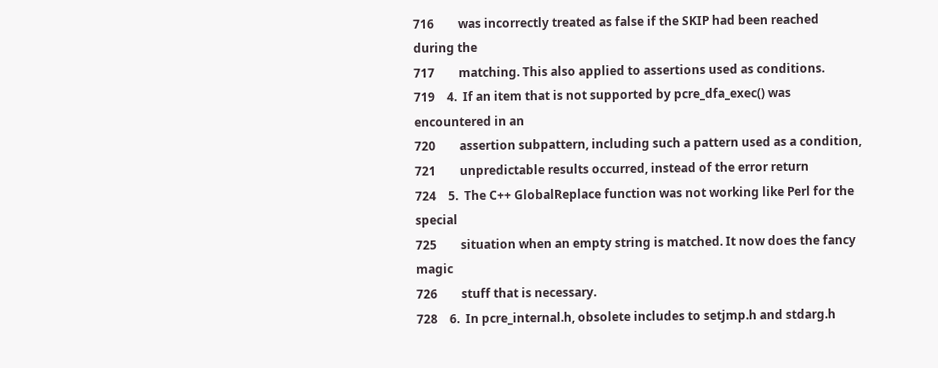716        was incorrectly treated as false if the SKIP had been reached during the
717        matching. This also applied to assertions used as conditions.
719    4.  If an item that is not supported by pcre_dfa_exec() was encountered in an
720        assertion subpattern, including such a pattern used as a condition,
721        unpredictable results occurred, instead of the error return
724    5.  The C++ GlobalReplace function was not working like Perl for the special
725        situation when an empty string is matched. It now does the fancy magic
726        stuff that is necessary.
728    6.  In pcre_internal.h, obsolete includes to setjmp.h and stdarg.h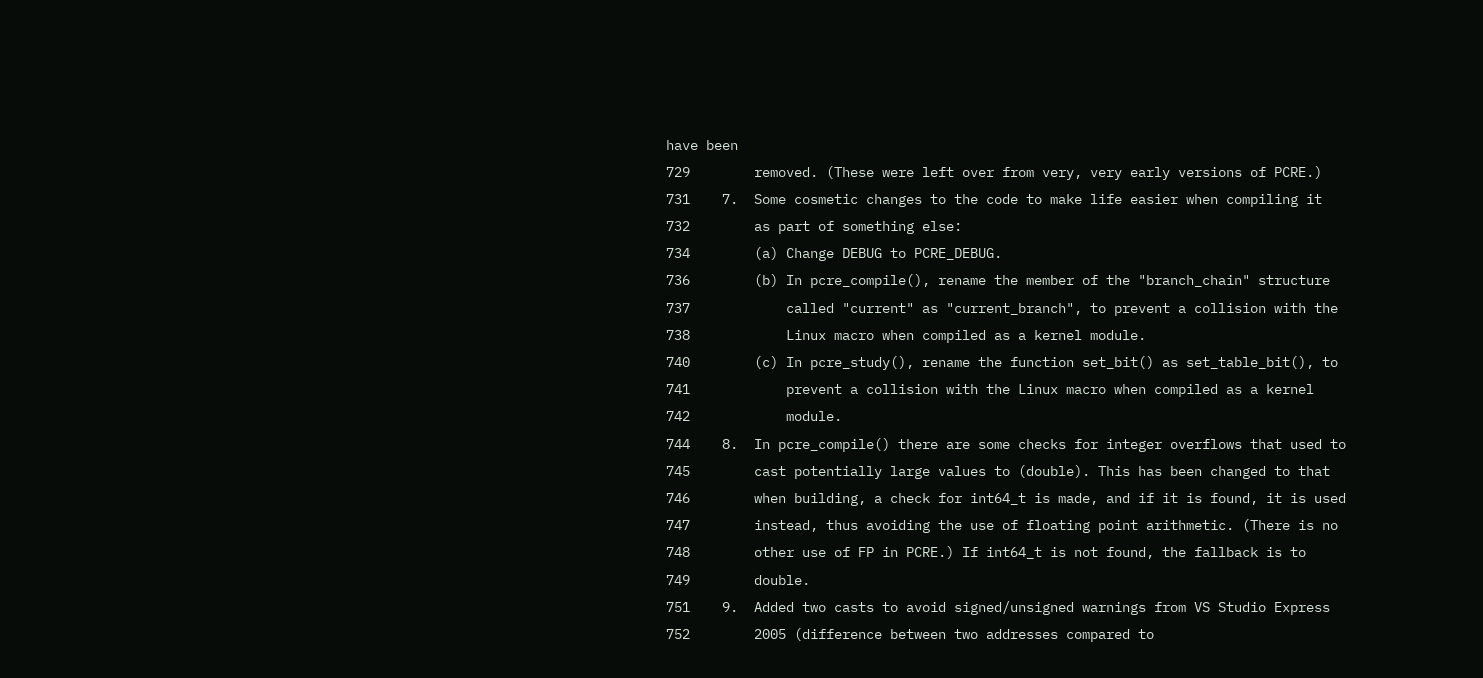have been
729        removed. (These were left over from very, very early versions of PCRE.)
731    7.  Some cosmetic changes to the code to make life easier when compiling it
732        as part of something else:
734        (a) Change DEBUG to PCRE_DEBUG.
736        (b) In pcre_compile(), rename the member of the "branch_chain" structure
737            called "current" as "current_branch", to prevent a collision with the
738            Linux macro when compiled as a kernel module.
740        (c) In pcre_study(), rename the function set_bit() as set_table_bit(), to
741            prevent a collision with the Linux macro when compiled as a kernel
742            module.
744    8.  In pcre_compile() there are some checks for integer overflows that used to
745        cast potentially large values to (double). This has been changed to that
746        when building, a check for int64_t is made, and if it is found, it is used
747        instead, thus avoiding the use of floating point arithmetic. (There is no
748        other use of FP in PCRE.) If int64_t is not found, the fallback is to
749        double.
751    9.  Added two casts to avoid signed/unsigned warnings from VS Studio Express
752        2005 (difference between two addresses compared to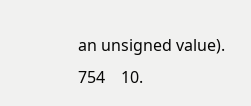an unsigned value).
754    10.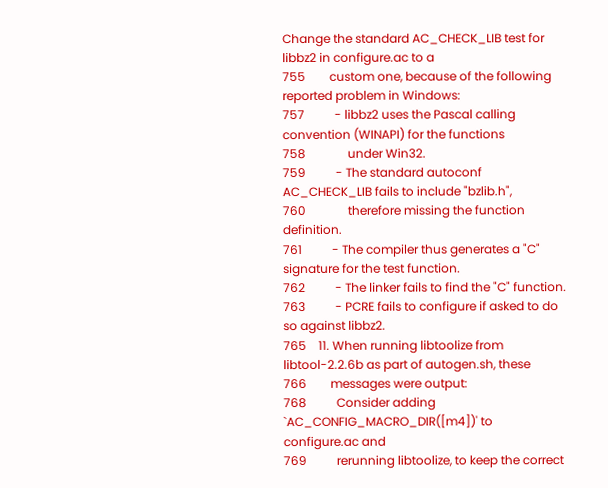Change the standard AC_CHECK_LIB test for libbz2 in configure.ac to a
755        custom one, because of the following reported problem in Windows:
757          - libbz2 uses the Pascal calling convention (WINAPI) for the functions
758              under Win32.
759          - The standard autoconf AC_CHECK_LIB fails to include "bzlib.h",
760              therefore missing the function definition.
761          - The compiler thus generates a "C" signature for the test function.
762          - The linker fails to find the "C" function.
763          - PCRE fails to configure if asked to do so against libbz2.
765    11. When running libtoolize from libtool-2.2.6b as part of autogen.sh, these
766        messages were output:
768          Consider adding `AC_CONFIG_MACRO_DIR([m4])' to configure.ac and
769          rerunning libtoolize, to keep the correct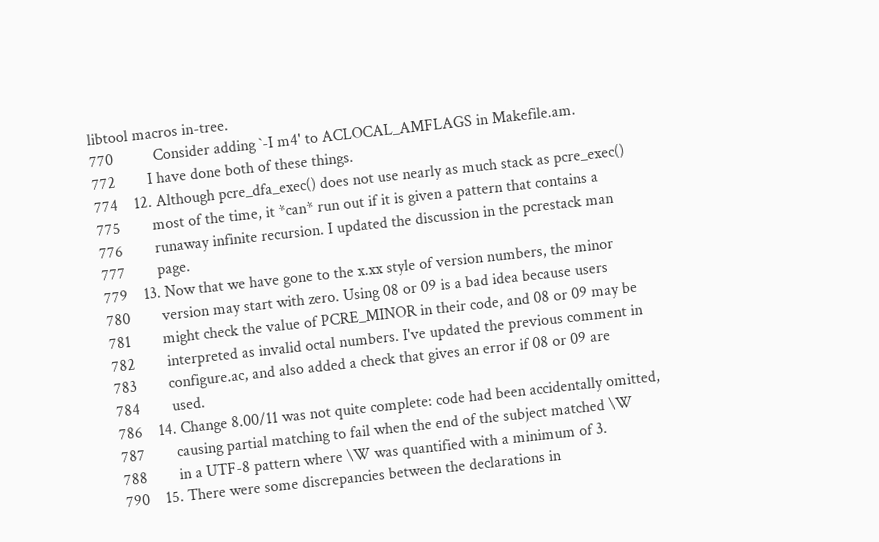libtool macros in-tree.
770          Consider adding `-I m4' to ACLOCAL_AMFLAGS in Makefile.am.
772        I have done both of these things.
774    12. Although pcre_dfa_exec() does not use nearly as much stack as pcre_exec()
775        most of the time, it *can* run out if it is given a pattern that contains a
776        runaway infinite recursion. I updated the discussion in the pcrestack man
777        page.
779    13. Now that we have gone to the x.xx style of version numbers, the minor
780        version may start with zero. Using 08 or 09 is a bad idea because users
781        might check the value of PCRE_MINOR in their code, and 08 or 09 may be
782        interpreted as invalid octal numbers. I've updated the previous comment in
783        configure.ac, and also added a check that gives an error if 08 or 09 are
784        used.
786    14. Change 8.00/11 was not quite complete: code had been accidentally omitted,
787        causing partial matching to fail when the end of the subject matched \W
788        in a UTF-8 pattern where \W was quantified with a minimum of 3.
790    15. There were some discrepancies between the declarations in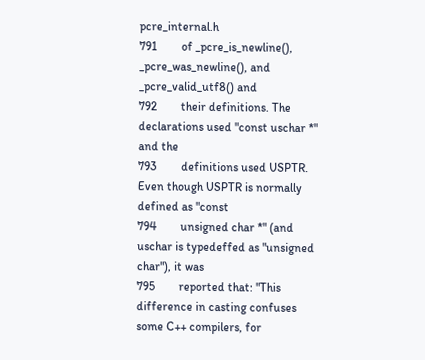pcre_internal.h
791        of _pcre_is_newline(), _pcre_was_newline(), and _pcre_valid_utf8() and
792        their definitions. The declarations used "const uschar *" and the
793        definitions used USPTR. Even though USPTR is normally defined as "const
794        unsigned char *" (and uschar is typedeffed as "unsigned char"), it was
795        reported that: "This difference in casting confuses some C++ compilers, for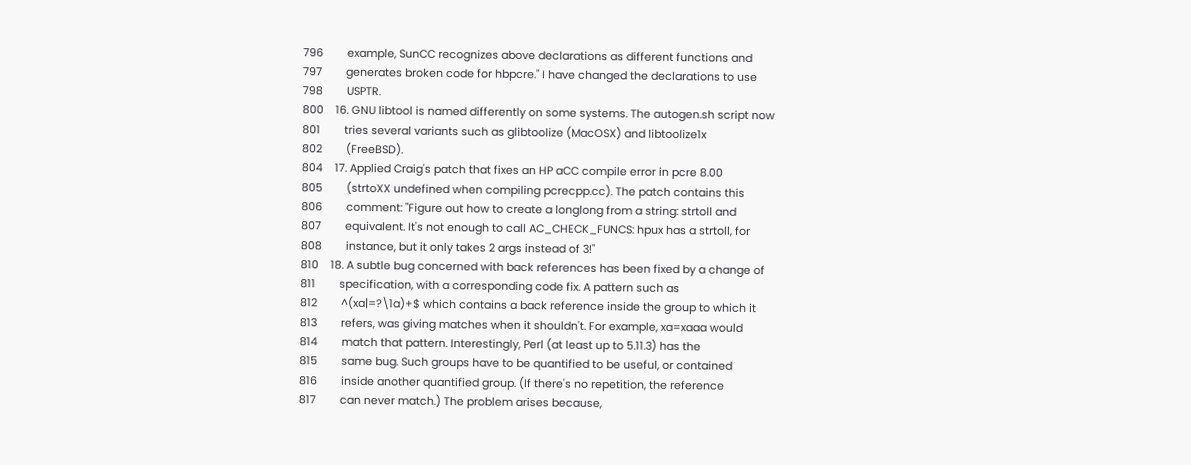796        example, SunCC recognizes above declarations as different functions and
797        generates broken code for hbpcre." I have changed the declarations to use
798        USPTR.
800    16. GNU libtool is named differently on some systems. The autogen.sh script now
801        tries several variants such as glibtoolize (MacOSX) and libtoolize1x
802        (FreeBSD).
804    17. Applied Craig's patch that fixes an HP aCC compile error in pcre 8.00
805        (strtoXX undefined when compiling pcrecpp.cc). The patch contains this
806        comment: "Figure out how to create a longlong from a string: strtoll and
807        equivalent. It's not enough to call AC_CHECK_FUNCS: hpux has a strtoll, for
808        instance, but it only takes 2 args instead of 3!"
810    18. A subtle bug concerned with back references has been fixed by a change of
811        specification, with a corresponding code fix. A pattern such as
812        ^(xa|=?\1a)+$ which contains a back reference inside the group to which it
813        refers, was giving matches when it shouldn't. For example, xa=xaaa would
814        match that pattern. Interestingly, Perl (at least up to 5.11.3) has the
815        same bug. Such groups have to be quantified to be useful, or contained
816        inside another quantified group. (If there's no repetition, the reference
817        can never match.) The problem arises because,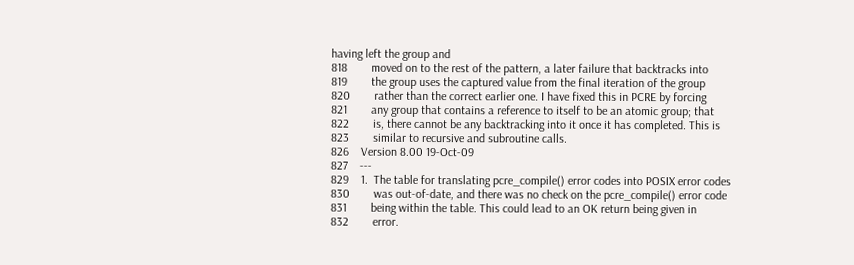having left the group and
818        moved on to the rest of the pattern, a later failure that backtracks into
819        the group uses the captured value from the final iteration of the group
820        rather than the correct earlier one. I have fixed this in PCRE by forcing
821        any group that contains a reference to itself to be an atomic group; that
822        is, there cannot be any backtracking into it once it has completed. This is
823        similar to recursive and subroutine calls.
826    Version 8.00 19-Oct-09
827    ---
829    1.  The table for translating pcre_compile() error codes into POSIX error codes
830        was out-of-date, and there was no check on the pcre_compile() error code
831        being within the table. This could lead to an OK return being given in
832        error.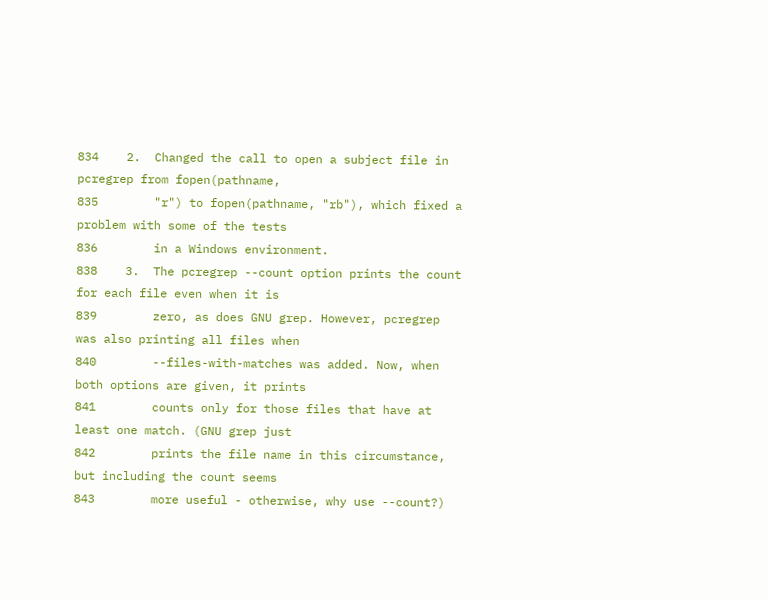834    2.  Changed the call to open a subject file in pcregrep from fopen(pathname,
835        "r") to fopen(pathname, "rb"), which fixed a problem with some of the tests
836        in a Windows environment.
838    3.  The pcregrep --count option prints the count for each file even when it is
839        zero, as does GNU grep. However, pcregrep was also printing all files when
840        --files-with-matches was added. Now, when both options are given, it prints
841        counts only for those files that have at least one match. (GNU grep just
842        prints the file name in this circumstance, but including the count seems
843        more useful - otherwise, why use --count?)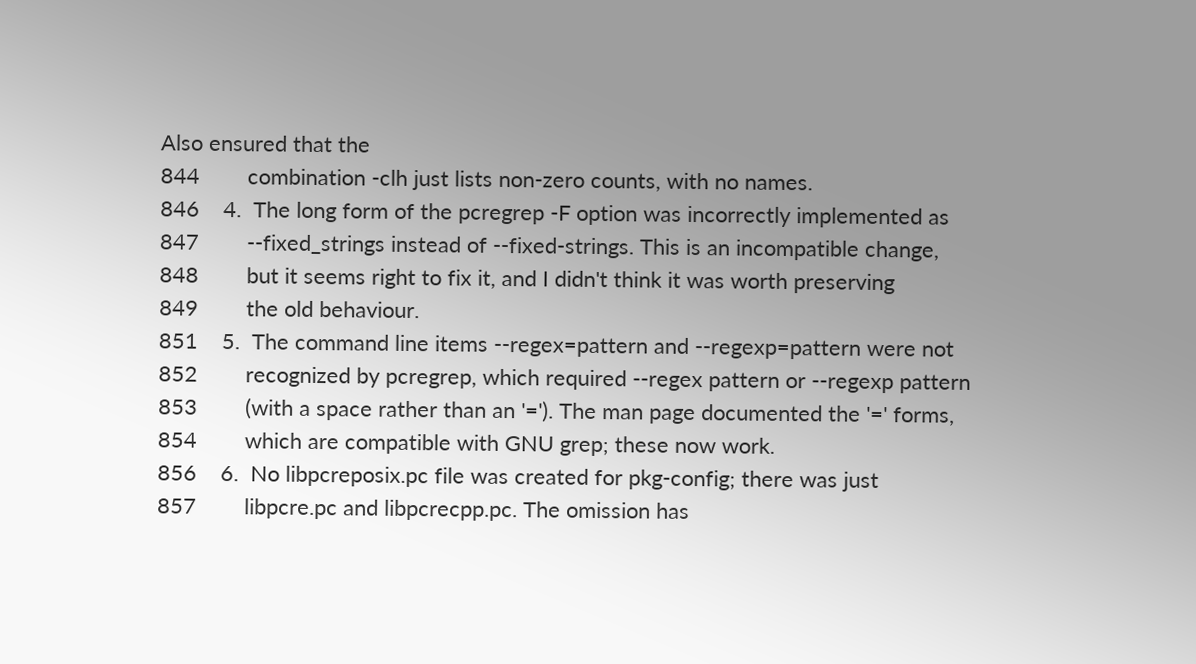Also ensured that the
844        combination -clh just lists non-zero counts, with no names.
846    4.  The long form of the pcregrep -F option was incorrectly implemented as
847        --fixed_strings instead of --fixed-strings. This is an incompatible change,
848        but it seems right to fix it, and I didn't think it was worth preserving
849        the old behaviour.
851    5.  The command line items --regex=pattern and --regexp=pattern were not
852        recognized by pcregrep, which required --regex pattern or --regexp pattern
853        (with a space rather than an '='). The man page documented the '=' forms,
854        which are compatible with GNU grep; these now work.
856    6.  No libpcreposix.pc file was created for pkg-config; there was just
857        libpcre.pc and libpcrecpp.pc. The omission has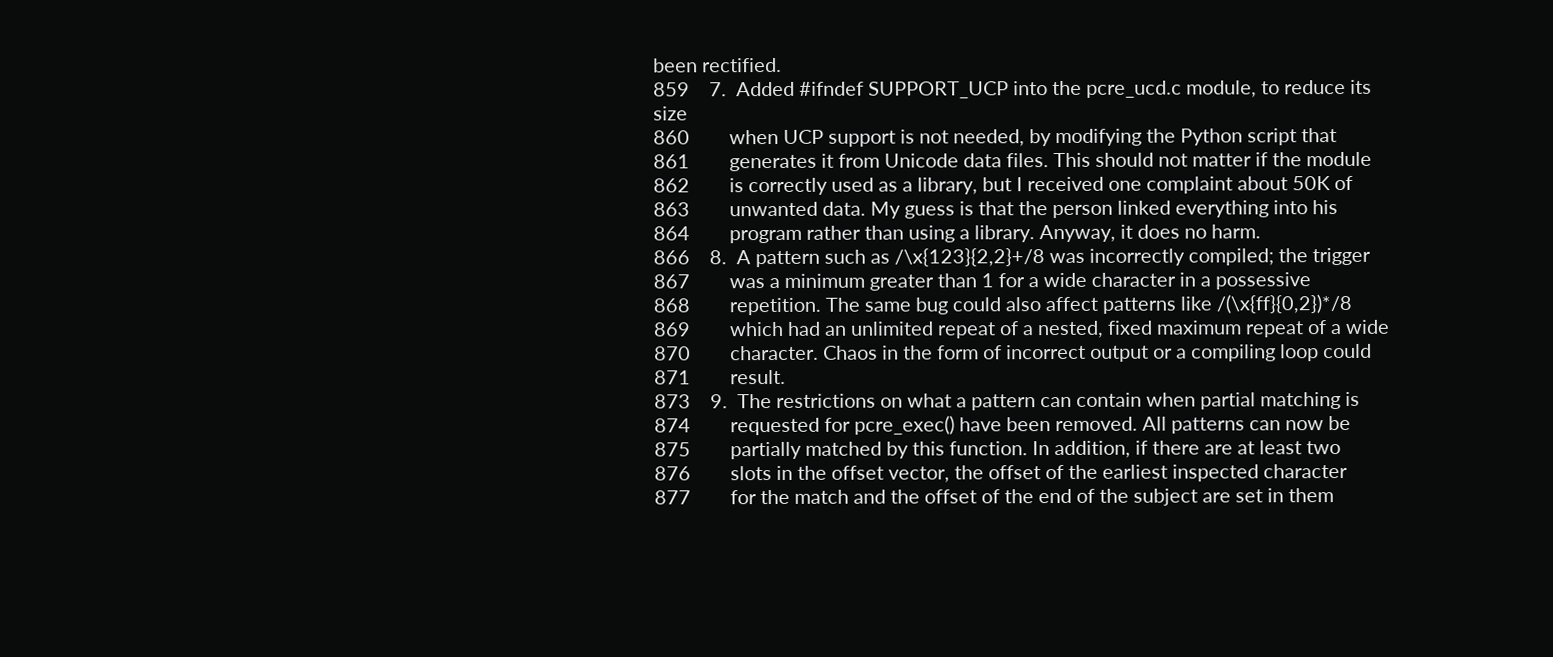been rectified.
859    7.  Added #ifndef SUPPORT_UCP into the pcre_ucd.c module, to reduce its size
860        when UCP support is not needed, by modifying the Python script that
861        generates it from Unicode data files. This should not matter if the module
862        is correctly used as a library, but I received one complaint about 50K of
863        unwanted data. My guess is that the person linked everything into his
864        program rather than using a library. Anyway, it does no harm.
866    8.  A pattern such as /\x{123}{2,2}+/8 was incorrectly compiled; the trigger
867        was a minimum greater than 1 for a wide character in a possessive
868        repetition. The same bug could also affect patterns like /(\x{ff}{0,2})*/8
869        which had an unlimited repeat of a nested, fixed maximum repeat of a wide
870        character. Chaos in the form of incorrect output or a compiling loop could
871        result.
873    9.  The restrictions on what a pattern can contain when partial matching is
874        requested for pcre_exec() have been removed. All patterns can now be
875        partially matched by this function. In addition, if there are at least two
876        slots in the offset vector, the offset of the earliest inspected character
877        for the match and the offset of the end of the subject are set in them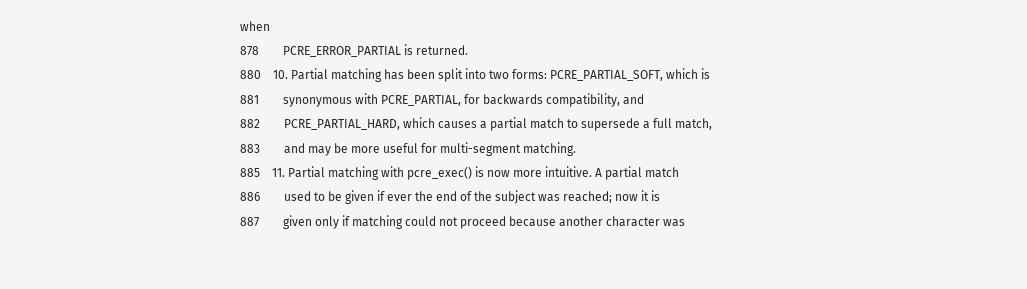when
878        PCRE_ERROR_PARTIAL is returned.
880    10. Partial matching has been split into two forms: PCRE_PARTIAL_SOFT, which is
881        synonymous with PCRE_PARTIAL, for backwards compatibility, and
882        PCRE_PARTIAL_HARD, which causes a partial match to supersede a full match,
883        and may be more useful for multi-segment matching.
885    11. Partial matching with pcre_exec() is now more intuitive. A partial match
886        used to be given if ever the end of the subject was reached; now it is
887        given only if matching could not proceed because another character was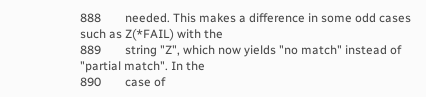888        needed. This makes a difference in some odd cases such as Z(*FAIL) with the
889        string "Z", which now yields "no match" instead of "partial match". In the
890        case of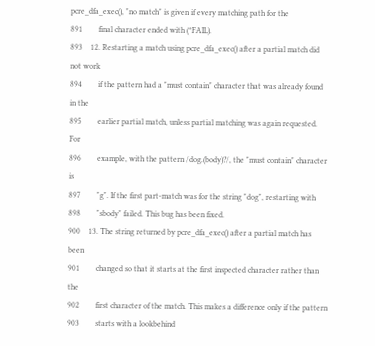pcre_dfa_exec(), "no match" is given if every matching path for the
891        final character ended with (*FAIL).
893    12. Restarting a match using pcre_dfa_exec() after a partial match did not work
894        if the pattern had a "must contain" character that was already found in the
895        earlier partial match, unless partial matching was again requested. For
896        example, with the pattern /dog.(body)?/, the "must contain" character is
897        "g". If the first part-match was for the string "dog", restarting with
898        "sbody" failed. This bug has been fixed.
900    13. The string returned by pcre_dfa_exec() after a partial match has been
901        changed so that it starts at the first inspected character rather than the
902        first character of the match. This makes a difference only if the pattern
903        starts with a lookbehind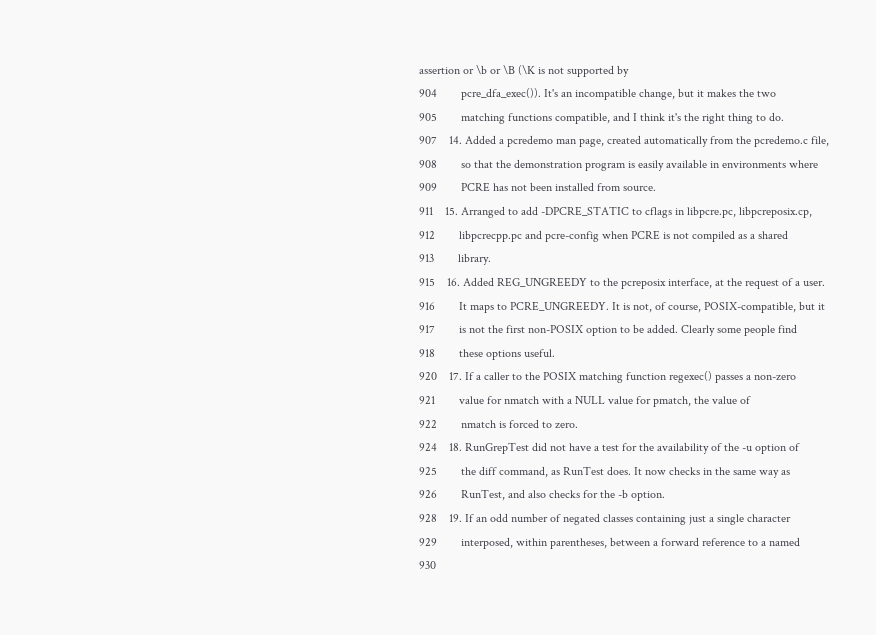assertion or \b or \B (\K is not supported by
904        pcre_dfa_exec()). It's an incompatible change, but it makes the two
905        matching functions compatible, and I think it's the right thing to do.
907    14. Added a pcredemo man page, created automatically from the pcredemo.c file,
908        so that the demonstration program is easily available in environments where
909        PCRE has not been installed from source.
911    15. Arranged to add -DPCRE_STATIC to cflags in libpcre.pc, libpcreposix.cp,
912        libpcrecpp.pc and pcre-config when PCRE is not compiled as a shared
913        library.
915    16. Added REG_UNGREEDY to the pcreposix interface, at the request of a user.
916        It maps to PCRE_UNGREEDY. It is not, of course, POSIX-compatible, but it
917        is not the first non-POSIX option to be added. Clearly some people find
918        these options useful.
920    17. If a caller to the POSIX matching function regexec() passes a non-zero
921        value for nmatch with a NULL value for pmatch, the value of
922        nmatch is forced to zero.
924    18. RunGrepTest did not have a test for the availability of the -u option of
925        the diff command, as RunTest does. It now checks in the same way as
926        RunTest, and also checks for the -b option.
928    19. If an odd number of negated classes containing just a single character
929        interposed, within parentheses, between a forward reference to a named
930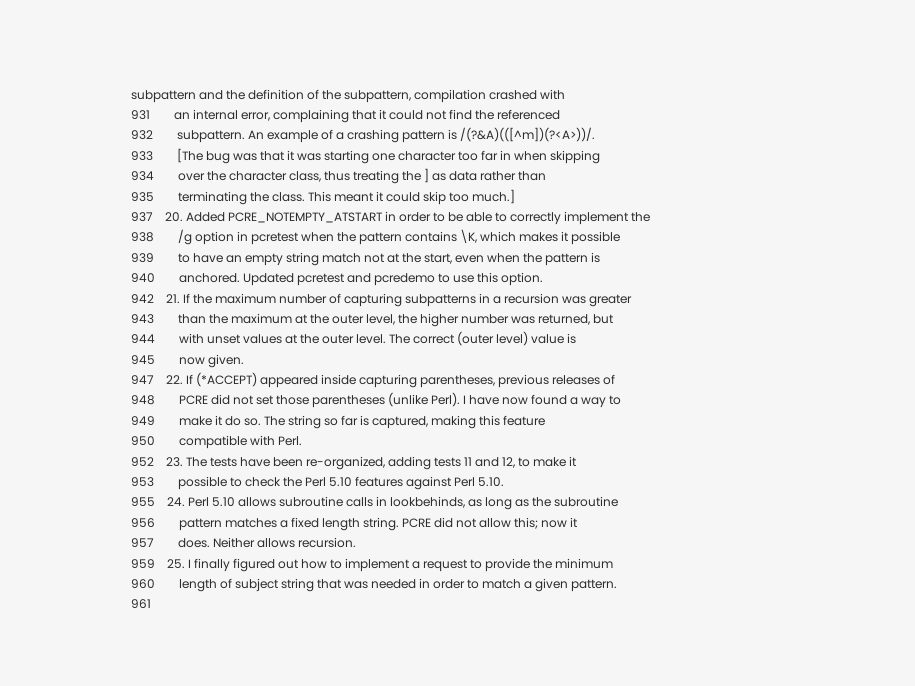subpattern and the definition of the subpattern, compilation crashed with
931        an internal error, complaining that it could not find the referenced
932        subpattern. An example of a crashing pattern is /(?&A)(([^m])(?<A>))/.
933        [The bug was that it was starting one character too far in when skipping
934        over the character class, thus treating the ] as data rather than
935        terminating the class. This meant it could skip too much.]
937    20. Added PCRE_NOTEMPTY_ATSTART in order to be able to correctly implement the
938        /g option in pcretest when the pattern contains \K, which makes it possible
939        to have an empty string match not at the start, even when the pattern is
940        anchored. Updated pcretest and pcredemo to use this option.
942    21. If the maximum number of capturing subpatterns in a recursion was greater
943        than the maximum at the outer level, the higher number was returned, but
944        with unset values at the outer level. The correct (outer level) value is
945        now given.
947    22. If (*ACCEPT) appeared inside capturing parentheses, previous releases of
948        PCRE did not set those parentheses (unlike Perl). I have now found a way to
949        make it do so. The string so far is captured, making this feature
950        compatible with Perl.
952    23. The tests have been re-organized, adding tests 11 and 12, to make it
953        possible to check the Perl 5.10 features against Perl 5.10.
955    24. Perl 5.10 allows subroutine calls in lookbehinds, as long as the subroutine
956        pattern matches a fixed length string. PCRE did not allow this; now it
957        does. Neither allows recursion.
959    25. I finally figured out how to implement a request to provide the minimum
960        length of subject string that was needed in order to match a given pattern.
961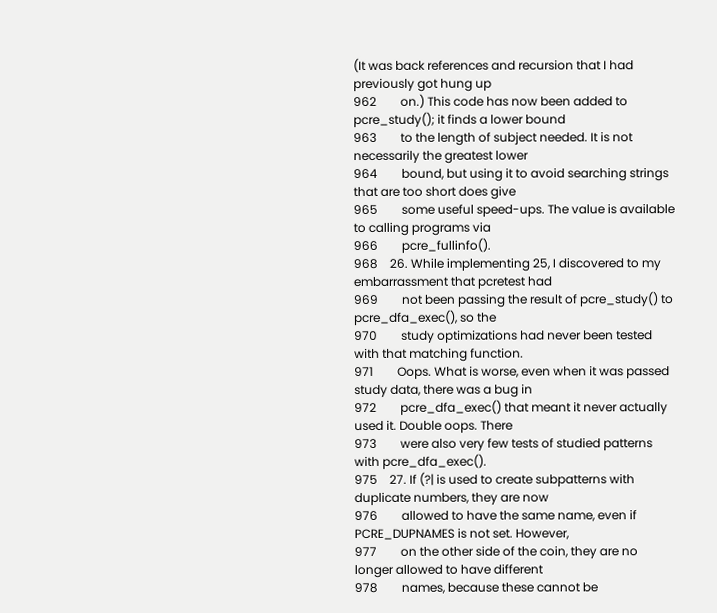(It was back references and recursion that I had previously got hung up
962        on.) This code has now been added to pcre_study(); it finds a lower bound
963        to the length of subject needed. It is not necessarily the greatest lower
964        bound, but using it to avoid searching strings that are too short does give
965        some useful speed-ups. The value is available to calling programs via
966        pcre_fullinfo().
968    26. While implementing 25, I discovered to my embarrassment that pcretest had
969        not been passing the result of pcre_study() to pcre_dfa_exec(), so the
970        study optimizations had never been tested with that matching function.
971        Oops. What is worse, even when it was passed study data, there was a bug in
972        pcre_dfa_exec() that meant it never actually used it. Double oops. There
973        were also very few tests of studied patterns with pcre_dfa_exec().
975    27. If (?| is used to create subpatterns with duplicate numbers, they are now
976        allowed to have the same name, even if PCRE_DUPNAMES is not set. However,
977        on the other side of the coin, they are no longer allowed to have different
978        names, because these cannot be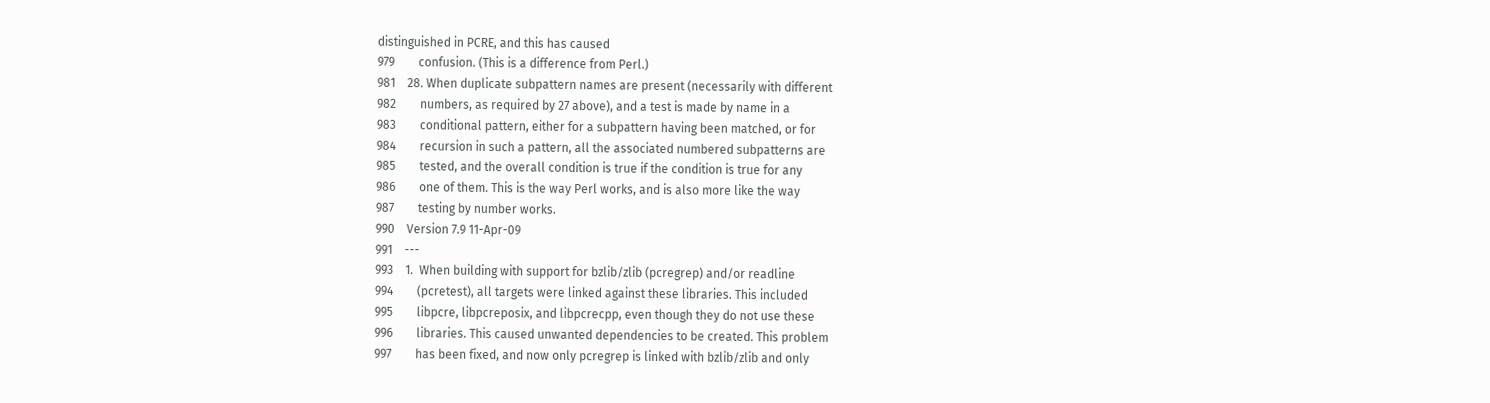distinguished in PCRE, and this has caused
979        confusion. (This is a difference from Perl.)
981    28. When duplicate subpattern names are present (necessarily with different
982        numbers, as required by 27 above), and a test is made by name in a
983        conditional pattern, either for a subpattern having been matched, or for
984        recursion in such a pattern, all the associated numbered subpatterns are
985        tested, and the overall condition is true if the condition is true for any
986        one of them. This is the way Perl works, and is also more like the way
987        testing by number works.
990    Version 7.9 11-Apr-09
991    ---
993    1.  When building with support for bzlib/zlib (pcregrep) and/or readline
994        (pcretest), all targets were linked against these libraries. This included
995        libpcre, libpcreposix, and libpcrecpp, even though they do not use these
996        libraries. This caused unwanted dependencies to be created. This problem
997        has been fixed, and now only pcregrep is linked with bzlib/zlib and only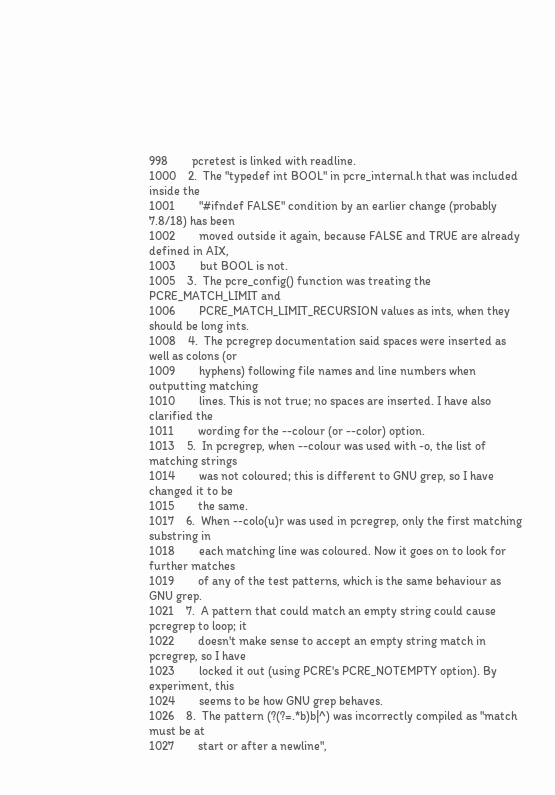998        pcretest is linked with readline.
1000    2.  The "typedef int BOOL" in pcre_internal.h that was included inside the
1001        "#ifndef FALSE" condition by an earlier change (probably 7.8/18) has been
1002        moved outside it again, because FALSE and TRUE are already defined in AIX,
1003        but BOOL is not.
1005    3.  The pcre_config() function was treating the PCRE_MATCH_LIMIT and
1006        PCRE_MATCH_LIMIT_RECURSION values as ints, when they should be long ints.
1008    4.  The pcregrep documentation said spaces were inserted as well as colons (or
1009        hyphens) following file names and line numbers when outputting matching
1010        lines. This is not true; no spaces are inserted. I have also clarified the
1011        wording for the --colour (or --color) option.
1013    5.  In pcregrep, when --colour was used with -o, the list of matching strings
1014        was not coloured; this is different to GNU grep, so I have changed it to be
1015        the same.
1017    6.  When --colo(u)r was used in pcregrep, only the first matching substring in
1018        each matching line was coloured. Now it goes on to look for further matches
1019        of any of the test patterns, which is the same behaviour as GNU grep.
1021    7.  A pattern that could match an empty string could cause pcregrep to loop; it
1022        doesn't make sense to accept an empty string match in pcregrep, so I have
1023        locked it out (using PCRE's PCRE_NOTEMPTY option). By experiment, this
1024        seems to be how GNU grep behaves.
1026    8.  The pattern (?(?=.*b)b|^) was incorrectly compiled as "match must be at
1027        start or after a newline",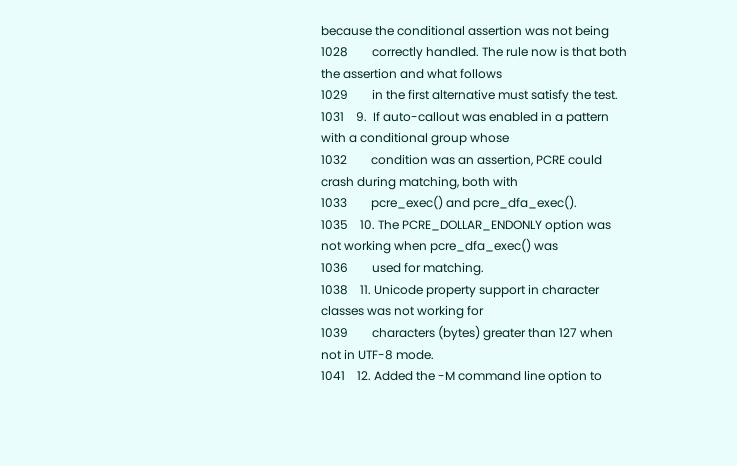because the conditional assertion was not being
1028        correctly handled. The rule now is that both the assertion and what follows
1029        in the first alternative must satisfy the test.
1031    9.  If auto-callout was enabled in a pattern with a conditional group whose
1032        condition was an assertion, PCRE could crash during matching, both with
1033        pcre_exec() and pcre_dfa_exec().
1035    10. The PCRE_DOLLAR_ENDONLY option was not working when pcre_dfa_exec() was
1036        used for matching.
1038    11. Unicode property support in character classes was not working for
1039        characters (bytes) greater than 127 when not in UTF-8 mode.
1041    12. Added the -M command line option to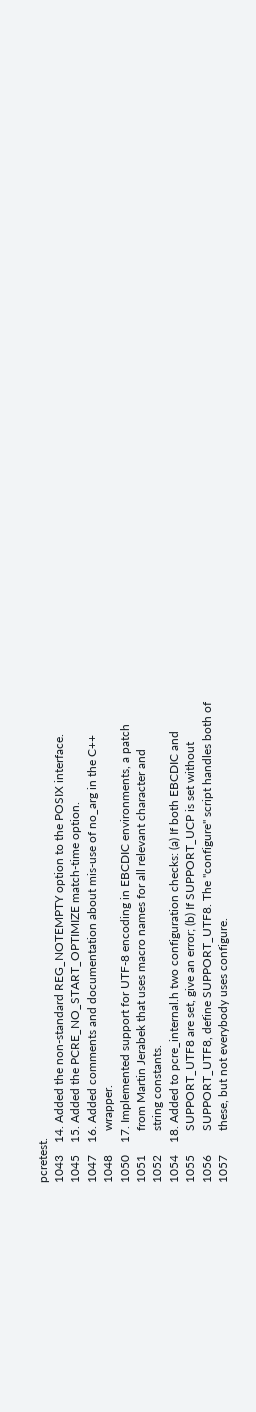pcretest.
1043    14. Added the non-standard REG_NOTEMPTY option to the POSIX interface.
1045    15. Added the PCRE_NO_START_OPTIMIZE match-time option.
1047    16. Added comments and documentation about mis-use of no_arg in the C++
1048        wrapper.
1050    17. Implemented support for UTF-8 encoding in EBCDIC environments, a patch
1051        from Martin Jerabek that uses macro names for all relevant character and
1052        string constants.
1054    18. Added to pcre_internal.h two configuration checks: (a) If both EBCDIC and
1055        SUPPORT_UTF8 are set, give an error; (b) If SUPPORT_UCP is set without
1056        SUPPORT_UTF8, define SUPPORT_UTF8. The "configure" script handles both of
1057        these, but not everybody uses configure.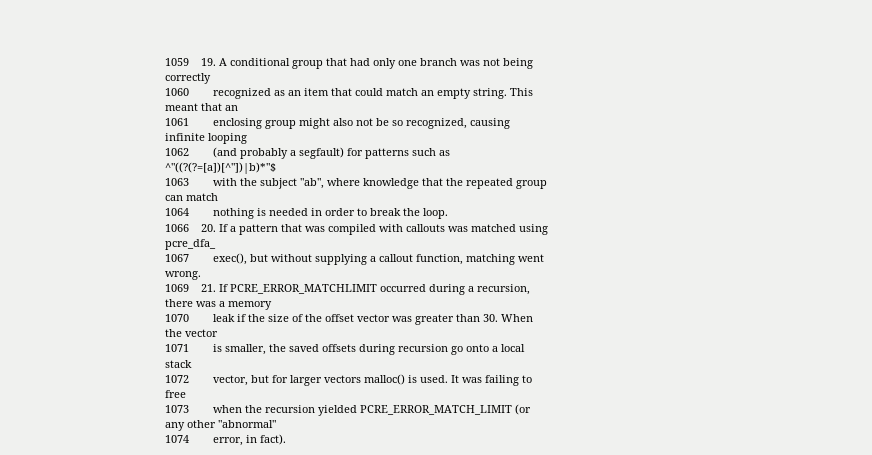1059    19. A conditional group that had only one branch was not being correctly
1060        recognized as an item that could match an empty string. This meant that an
1061        enclosing group might also not be so recognized, causing infinite looping
1062        (and probably a segfault) for patterns such as ^"((?(?=[a])[^"])|b)*"$
1063        with the subject "ab", where knowledge that the repeated group can match
1064        nothing is needed in order to break the loop.
1066    20. If a pattern that was compiled with callouts was matched using pcre_dfa_
1067        exec(), but without supplying a callout function, matching went wrong.
1069    21. If PCRE_ERROR_MATCHLIMIT occurred during a recursion, there was a memory
1070        leak if the size of the offset vector was greater than 30. When the vector
1071        is smaller, the saved offsets during recursion go onto a local stack
1072        vector, but for larger vectors malloc() is used. It was failing to free
1073        when the recursion yielded PCRE_ERROR_MATCH_LIMIT (or any other "abnormal"
1074        error, in fact).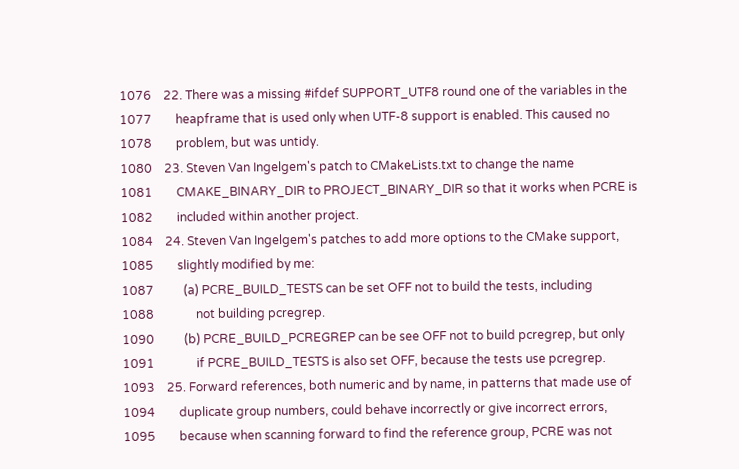1076    22. There was a missing #ifdef SUPPORT_UTF8 round one of the variables in the
1077        heapframe that is used only when UTF-8 support is enabled. This caused no
1078        problem, but was untidy.
1080    23. Steven Van Ingelgem's patch to CMakeLists.txt to change the name
1081        CMAKE_BINARY_DIR to PROJECT_BINARY_DIR so that it works when PCRE is
1082        included within another project.
1084    24. Steven Van Ingelgem's patches to add more options to the CMake support,
1085        slightly modified by me:
1087          (a) PCRE_BUILD_TESTS can be set OFF not to build the tests, including
1088              not building pcregrep.
1090          (b) PCRE_BUILD_PCREGREP can be see OFF not to build pcregrep, but only
1091              if PCRE_BUILD_TESTS is also set OFF, because the tests use pcregrep.
1093    25. Forward references, both numeric and by name, in patterns that made use of
1094        duplicate group numbers, could behave incorrectly or give incorrect errors,
1095        because when scanning forward to find the reference group, PCRE was not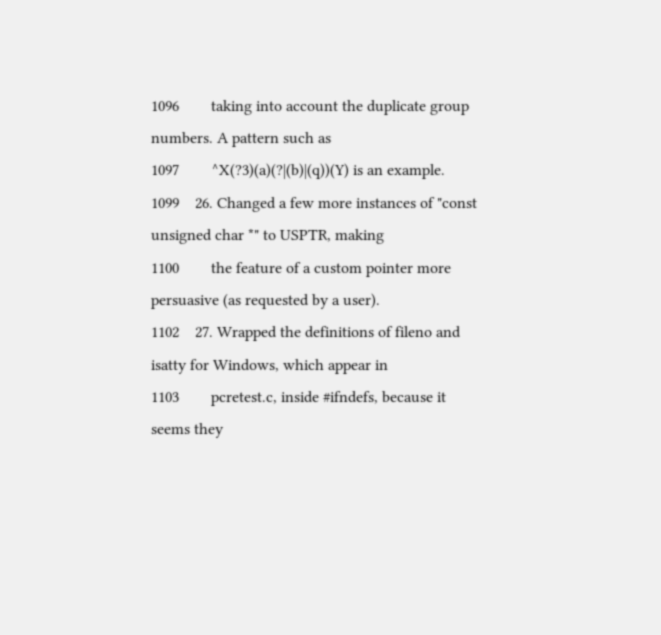1096        taking into account the duplicate group numbers. A pattern such as
1097        ^X(?3)(a)(?|(b)|(q))(Y) is an example.
1099    26. Changed a few more instances of "const unsigned char *" to USPTR, making
1100        the feature of a custom pointer more persuasive (as requested by a user).
1102    27. Wrapped the definitions of fileno and isatty for Windows, which appear in
1103        pcretest.c, inside #ifndefs, because it seems they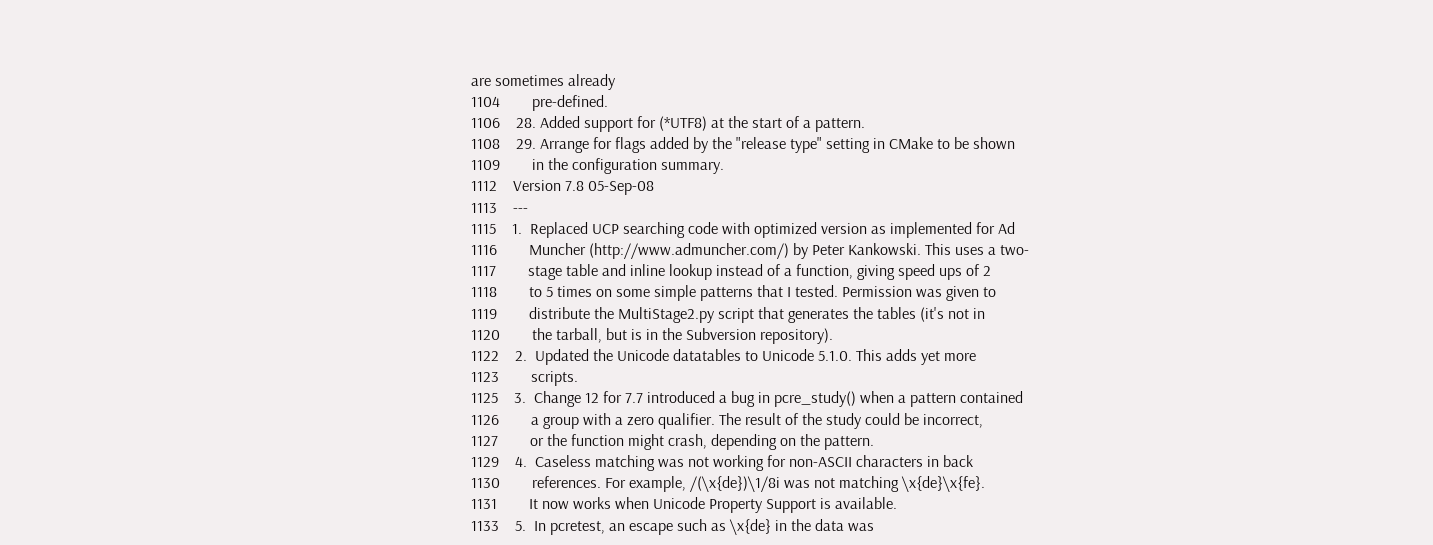are sometimes already
1104        pre-defined.
1106    28. Added support for (*UTF8) at the start of a pattern.
1108    29. Arrange for flags added by the "release type" setting in CMake to be shown
1109        in the configuration summary.
1112    Version 7.8 05-Sep-08
1113    ---
1115    1.  Replaced UCP searching code with optimized version as implemented for Ad
1116        Muncher (http://www.admuncher.com/) by Peter Kankowski. This uses a two-
1117        stage table and inline lookup instead of a function, giving speed ups of 2
1118        to 5 times on some simple patterns that I tested. Permission was given to
1119        distribute the MultiStage2.py script that generates the tables (it's not in
1120        the tarball, but is in the Subversion repository).
1122    2.  Updated the Unicode datatables to Unicode 5.1.0. This adds yet more
1123        scripts.
1125    3.  Change 12 for 7.7 introduced a bug in pcre_study() when a pattern contained
1126        a group with a zero qualifier. The result of the study could be incorrect,
1127        or the function might crash, depending on the pattern.
1129    4.  Caseless matching was not working for non-ASCII characters in back
1130        references. For example, /(\x{de})\1/8i was not matching \x{de}\x{fe}.
1131        It now works when Unicode Property Support is available.
1133    5.  In pcretest, an escape such as \x{de} in the data was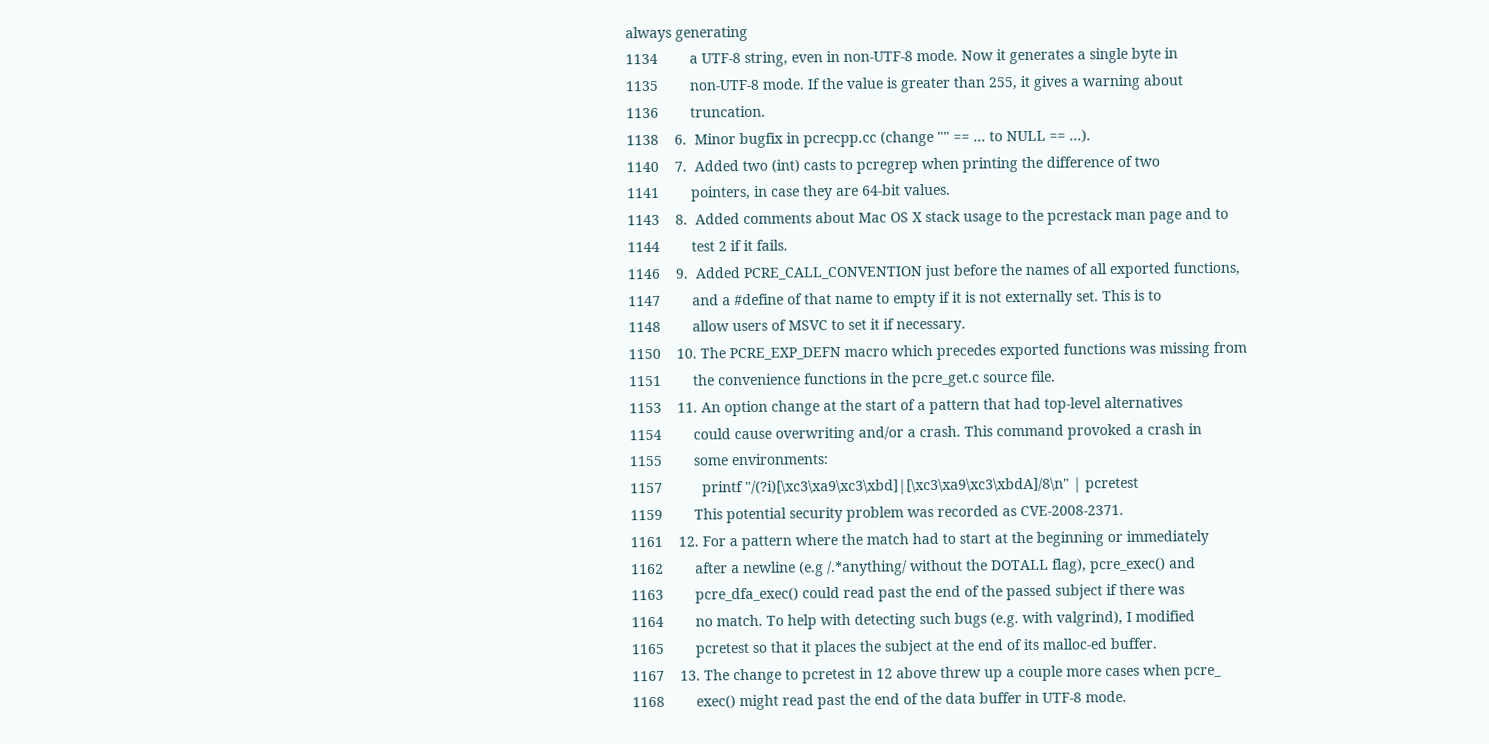always generating
1134        a UTF-8 string, even in non-UTF-8 mode. Now it generates a single byte in
1135        non-UTF-8 mode. If the value is greater than 255, it gives a warning about
1136        truncation.
1138    6.  Minor bugfix in pcrecpp.cc (change "" == ... to NULL == ...).
1140    7.  Added two (int) casts to pcregrep when printing the difference of two
1141        pointers, in case they are 64-bit values.
1143    8.  Added comments about Mac OS X stack usage to the pcrestack man page and to
1144        test 2 if it fails.
1146    9.  Added PCRE_CALL_CONVENTION just before the names of all exported functions,
1147        and a #define of that name to empty if it is not externally set. This is to
1148        allow users of MSVC to set it if necessary.
1150    10. The PCRE_EXP_DEFN macro which precedes exported functions was missing from
1151        the convenience functions in the pcre_get.c source file.
1153    11. An option change at the start of a pattern that had top-level alternatives
1154        could cause overwriting and/or a crash. This command provoked a crash in
1155        some environments:
1157          printf "/(?i)[\xc3\xa9\xc3\xbd]|[\xc3\xa9\xc3\xbdA]/8\n" | pcretest
1159        This potential security problem was recorded as CVE-2008-2371.
1161    12. For a pattern where the match had to start at the beginning or immediately
1162        after a newline (e.g /.*anything/ without the DOTALL flag), pcre_exec() and
1163        pcre_dfa_exec() could read past the end of the passed subject if there was
1164        no match. To help with detecting such bugs (e.g. with valgrind), I modified
1165        pcretest so that it places the subject at the end of its malloc-ed buffer.
1167    13. The change to pcretest in 12 above threw up a couple more cases when pcre_
1168        exec() might read past the end of the data buffer in UTF-8 mode.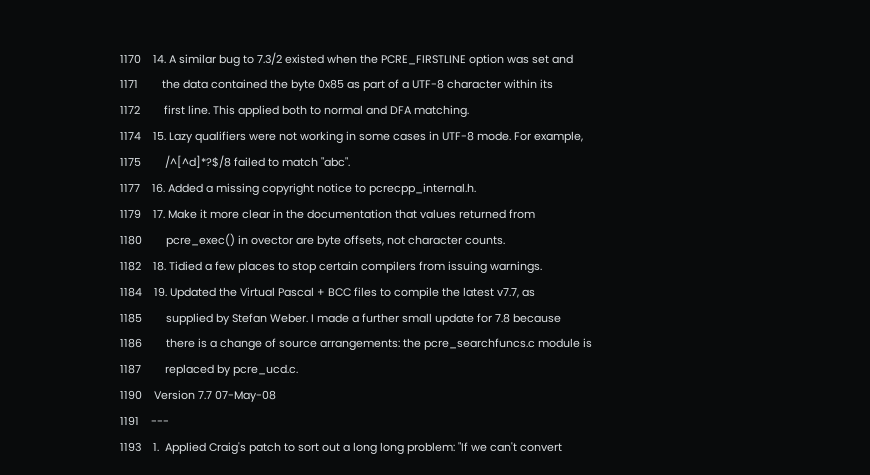1170    14. A similar bug to 7.3/2 existed when the PCRE_FIRSTLINE option was set and
1171        the data contained the byte 0x85 as part of a UTF-8 character within its
1172        first line. This applied both to normal and DFA matching.
1174    15. Lazy qualifiers were not working in some cases in UTF-8 mode. For example,
1175        /^[^d]*?$/8 failed to match "abc".
1177    16. Added a missing copyright notice to pcrecpp_internal.h.
1179    17. Make it more clear in the documentation that values returned from
1180        pcre_exec() in ovector are byte offsets, not character counts.
1182    18. Tidied a few places to stop certain compilers from issuing warnings.
1184    19. Updated the Virtual Pascal + BCC files to compile the latest v7.7, as
1185        supplied by Stefan Weber. I made a further small update for 7.8 because
1186        there is a change of source arrangements: the pcre_searchfuncs.c module is
1187        replaced by pcre_ucd.c.
1190    Version 7.7 07-May-08
1191    ---
1193    1.  Applied Craig's patch to sort out a long long problem: "If we can't convert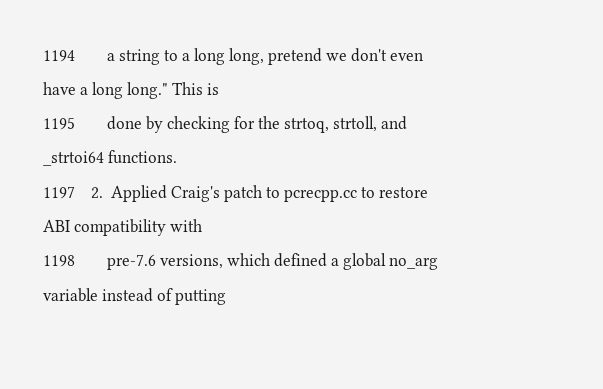1194        a string to a long long, pretend we don't even have a long long." This is
1195        done by checking for the strtoq, strtoll, and _strtoi64 functions.
1197    2.  Applied Craig's patch to pcrecpp.cc to restore ABI compatibility with
1198        pre-7.6 versions, which defined a global no_arg variable instead of putting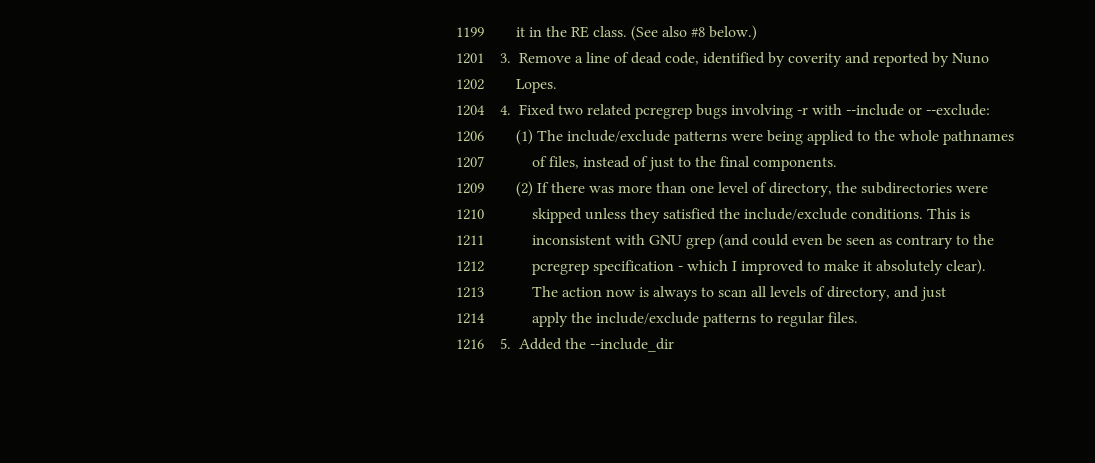1199        it in the RE class. (See also #8 below.)
1201    3.  Remove a line of dead code, identified by coverity and reported by Nuno
1202        Lopes.
1204    4.  Fixed two related pcregrep bugs involving -r with --include or --exclude:
1206        (1) The include/exclude patterns were being applied to the whole pathnames
1207            of files, instead of just to the final components.
1209        (2) If there was more than one level of directory, the subdirectories were
1210            skipped unless they satisfied the include/exclude conditions. This is
1211            inconsistent with GNU grep (and could even be seen as contrary to the
1212            pcregrep specification - which I improved to make it absolutely clear).
1213            The action now is always to scan all levels of directory, and just
1214            apply the include/exclude patterns to regular files.
1216    5.  Added the --include_dir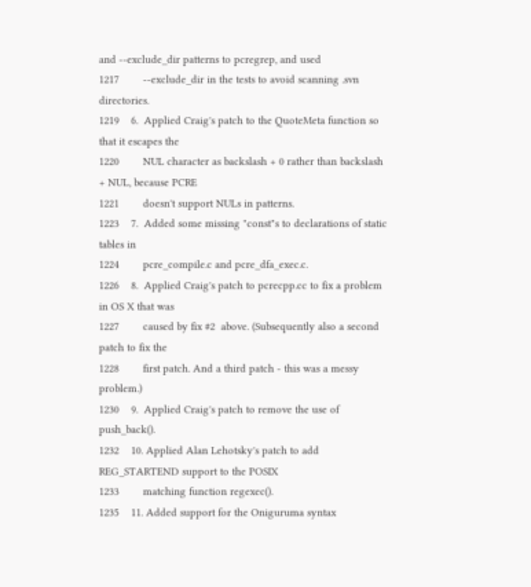and --exclude_dir patterns to pcregrep, and used
1217        --exclude_dir in the tests to avoid scanning .svn directories.
1219    6.  Applied Craig's patch to the QuoteMeta function so that it escapes the
1220        NUL character as backslash + 0 rather than backslash + NUL, because PCRE
1221        doesn't support NULs in patterns.
1223    7.  Added some missing "const"s to declarations of static tables in
1224        pcre_compile.c and pcre_dfa_exec.c.
1226    8.  Applied Craig's patch to pcrecpp.cc to fix a problem in OS X that was
1227        caused by fix #2  above. (Subsequently also a second patch to fix the
1228        first patch. And a third patch - this was a messy problem.)
1230    9.  Applied Craig's patch to remove the use of push_back().
1232    10. Applied Alan Lehotsky's patch to add REG_STARTEND support to the POSIX
1233        matching function regexec().
1235    11. Added support for the Oniguruma syntax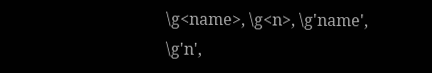\g<name>, \g<n>, \g'name', \g'n',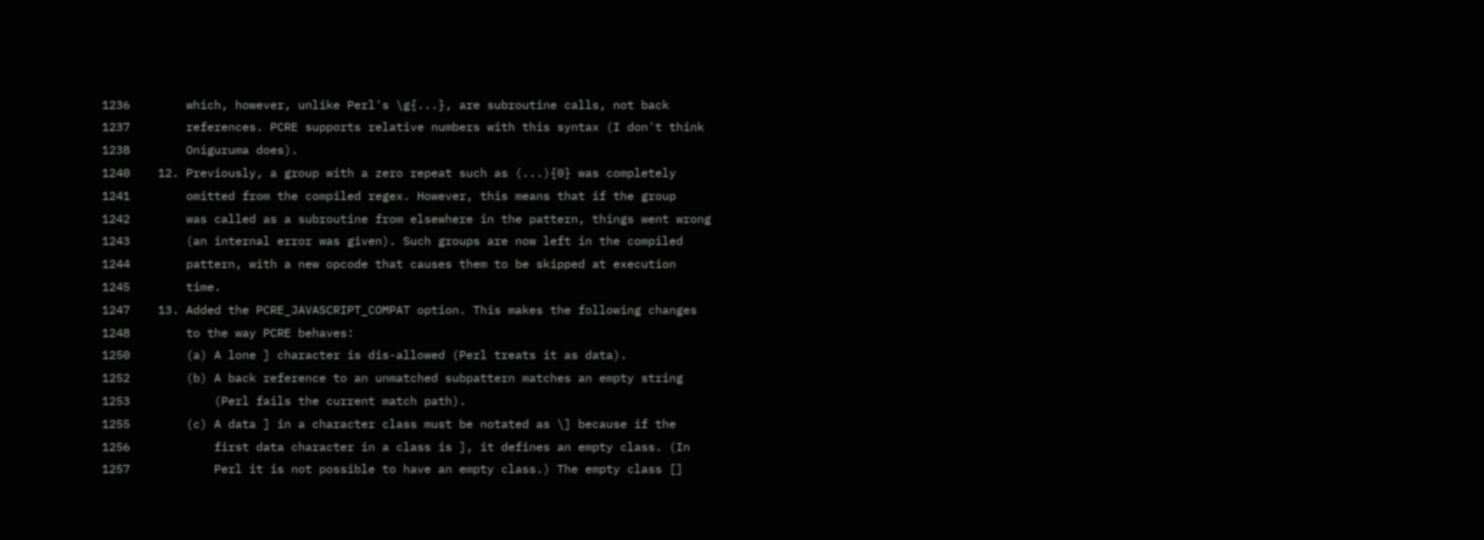1236        which, however, unlike Perl's \g{...}, are subroutine calls, not back
1237        references. PCRE supports relative numbers with this syntax (I don't think
1238        Oniguruma does).
1240    12. Previously, a group with a zero repeat such as (...){0} was completely
1241        omitted from the compiled regex. However, this means that if the group
1242        was called as a subroutine from elsewhere in the pattern, things went wrong
1243        (an internal error was given). Such groups are now left in the compiled
1244        pattern, with a new opcode that causes them to be skipped at execution
1245        time.
1247    13. Added the PCRE_JAVASCRIPT_COMPAT option. This makes the following changes
1248        to the way PCRE behaves:
1250        (a) A lone ] character is dis-allowed (Perl treats it as data).
1252        (b) A back reference to an unmatched subpattern matches an empty string
1253            (Perl fails the current match path).
1255        (c) A data ] in a character class must be notated as \] because if the
1256            first data character in a class is ], it defines an empty class. (In
1257            Perl it is not possible to have an empty class.) The empty class []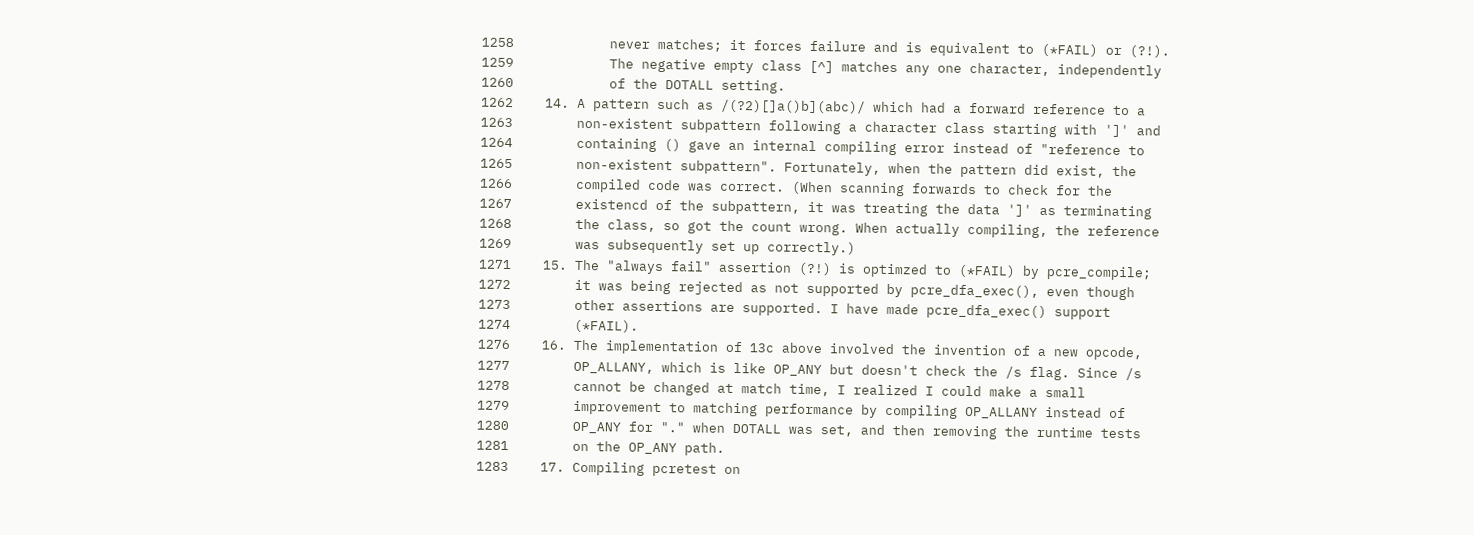1258            never matches; it forces failure and is equivalent to (*FAIL) or (?!).
1259            The negative empty class [^] matches any one character, independently
1260            of the DOTALL setting.
1262    14. A pattern such as /(?2)[]a()b](abc)/ which had a forward reference to a
1263        non-existent subpattern following a character class starting with ']' and
1264        containing () gave an internal compiling error instead of "reference to
1265        non-existent subpattern". Fortunately, when the pattern did exist, the
1266        compiled code was correct. (When scanning forwards to check for the
1267        existencd of the subpattern, it was treating the data ']' as terminating
1268        the class, so got the count wrong. When actually compiling, the reference
1269        was subsequently set up correctly.)
1271    15. The "always fail" assertion (?!) is optimzed to (*FAIL) by pcre_compile;
1272        it was being rejected as not supported by pcre_dfa_exec(), even though
1273        other assertions are supported. I have made pcre_dfa_exec() support
1274        (*FAIL).
1276    16. The implementation of 13c above involved the invention of a new opcode,
1277        OP_ALLANY, which is like OP_ANY but doesn't check the /s flag. Since /s
1278        cannot be changed at match time, I realized I could make a small
1279        improvement to matching performance by compiling OP_ALLANY instead of
1280        OP_ANY for "." when DOTALL was set, and then removing the runtime tests
1281        on the OP_ANY path.
1283    17. Compiling pcretest on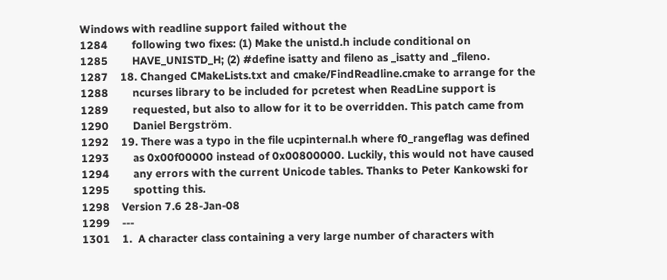Windows with readline support failed without the
1284        following two fixes: (1) Make the unistd.h include conditional on
1285        HAVE_UNISTD_H; (2) #define isatty and fileno as _isatty and _fileno.
1287    18. Changed CMakeLists.txt and cmake/FindReadline.cmake to arrange for the
1288        ncurses library to be included for pcretest when ReadLine support is
1289        requested, but also to allow for it to be overridden. This patch came from
1290        Daniel Bergström.
1292    19. There was a typo in the file ucpinternal.h where f0_rangeflag was defined
1293        as 0x00f00000 instead of 0x00800000. Luckily, this would not have caused
1294        any errors with the current Unicode tables. Thanks to Peter Kankowski for
1295        spotting this.
1298    Version 7.6 28-Jan-08
1299    ---
1301    1.  A character class containing a very large number of characters with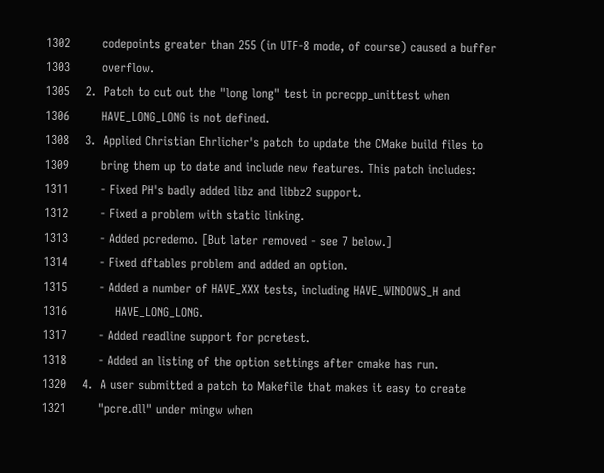1302        codepoints greater than 255 (in UTF-8 mode, of course) caused a buffer
1303        overflow.
1305    2.  Patch to cut out the "long long" test in pcrecpp_unittest when
1306        HAVE_LONG_LONG is not defined.
1308    3.  Applied Christian Ehrlicher's patch to update the CMake build files to
1309        bring them up to date and include new features. This patch includes:
1311        - Fixed PH's badly added libz and libbz2 support.
1312        - Fixed a problem with static linking.
1313        - Added pcredemo. [But later removed - see 7 below.]
1314        - Fixed dftables problem and added an option.
1315        - Added a number of HAVE_XXX tests, including HAVE_WINDOWS_H and
1316            HAVE_LONG_LONG.
1317        - Added readline support for pcretest.
1318        - Added an listing of the option settings after cmake has run.
1320    4.  A user submitted a patch to Makefile that makes it easy to create
1321        "pcre.dll" under mingw when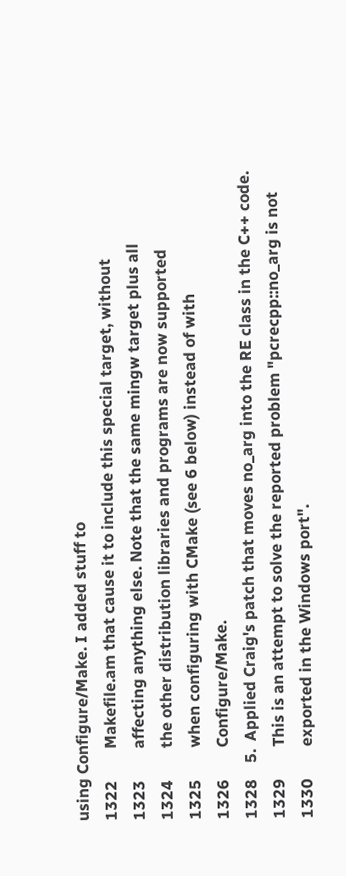using Configure/Make. I added stuff to
1322        Makefile.am that cause it to include this special target, without
1323        affecting anything else. Note that the same mingw target plus all
1324        the other distribution libraries and programs are now supported
1325        when configuring with CMake (see 6 below) instead of with
1326        Configure/Make.
1328    5.  Applied Craig's patch that moves no_arg into the RE class in the C++ code.
1329        This is an attempt to solve the reported problem "pcrecpp::no_arg is not
1330        exported in the Windows port".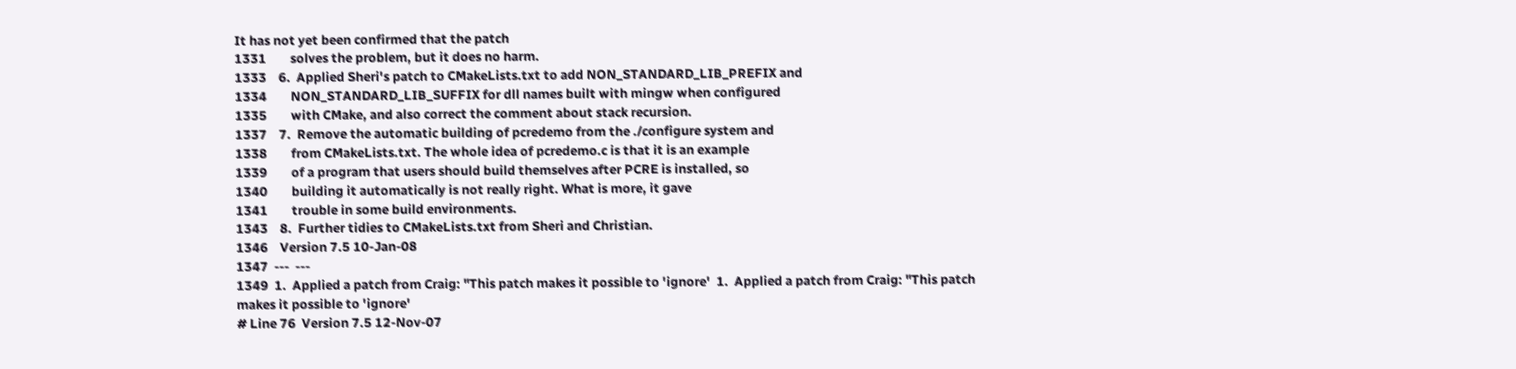It has not yet been confirmed that the patch
1331        solves the problem, but it does no harm.
1333    6.  Applied Sheri's patch to CMakeLists.txt to add NON_STANDARD_LIB_PREFIX and
1334        NON_STANDARD_LIB_SUFFIX for dll names built with mingw when configured
1335        with CMake, and also correct the comment about stack recursion.
1337    7.  Remove the automatic building of pcredemo from the ./configure system and
1338        from CMakeLists.txt. The whole idea of pcredemo.c is that it is an example
1339        of a program that users should build themselves after PCRE is installed, so
1340        building it automatically is not really right. What is more, it gave
1341        trouble in some build environments.
1343    8.  Further tidies to CMakeLists.txt from Sheri and Christian.
1346    Version 7.5 10-Jan-08
1347  ---  ---
1349  1.  Applied a patch from Craig: "This patch makes it possible to 'ignore'  1.  Applied a patch from Craig: "This patch makes it possible to 'ignore'
# Line 76  Version 7.5 12-Nov-07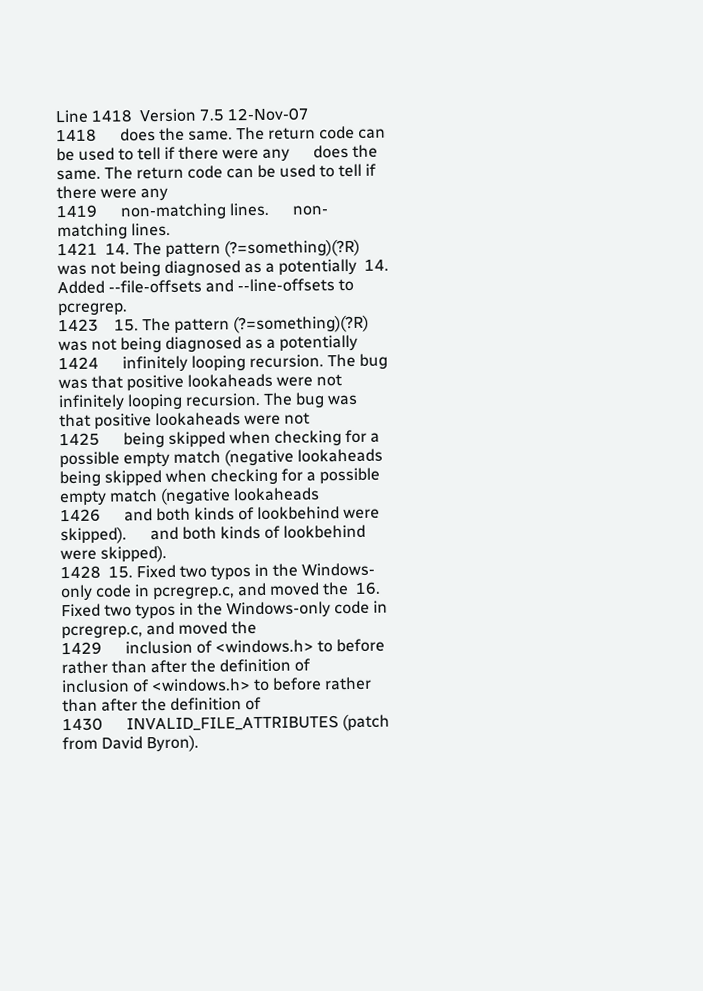Line 1418  Version 7.5 12-Nov-07
1418      does the same. The return code can be used to tell if there were any      does the same. The return code can be used to tell if there were any
1419      non-matching lines.      non-matching lines.
1421  14. The pattern (?=something)(?R) was not being diagnosed as a potentially  14. Added --file-offsets and --line-offsets to pcregrep.
1423    15. The pattern (?=something)(?R) was not being diagnosed as a potentially
1424      infinitely looping recursion. The bug was that positive lookaheads were not      infinitely looping recursion. The bug was that positive lookaheads were not
1425      being skipped when checking for a possible empty match (negative lookaheads      being skipped when checking for a possible empty match (negative lookaheads
1426      and both kinds of lookbehind were skipped).      and both kinds of lookbehind were skipped).
1428  15. Fixed two typos in the Windows-only code in pcregrep.c, and moved the  16. Fixed two typos in the Windows-only code in pcregrep.c, and moved the
1429      inclusion of <windows.h> to before rather than after the definition of      inclusion of <windows.h> to before rather than after the definition of
1430      INVALID_FILE_ATTRIBUTES (patch from David Byron).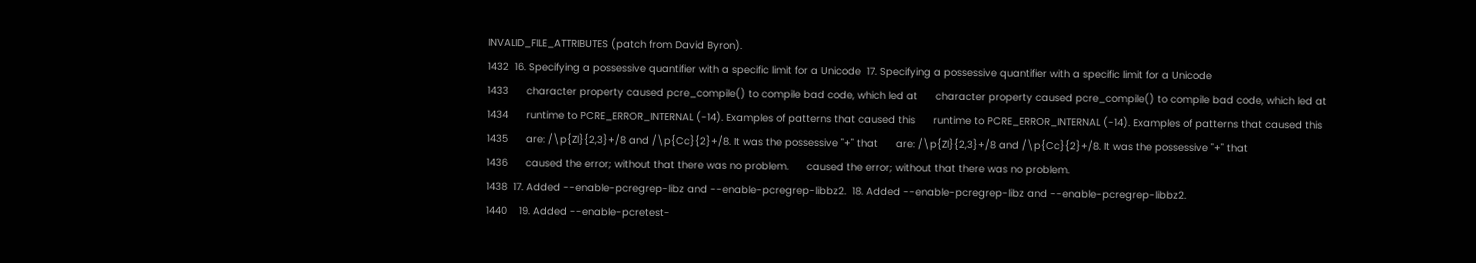INVALID_FILE_ATTRIBUTES (patch from David Byron).
1432  16. Specifying a possessive quantifier with a specific limit for a Unicode  17. Specifying a possessive quantifier with a specific limit for a Unicode
1433      character property caused pcre_compile() to compile bad code, which led at      character property caused pcre_compile() to compile bad code, which led at
1434      runtime to PCRE_ERROR_INTERNAL (-14). Examples of patterns that caused this      runtime to PCRE_ERROR_INTERNAL (-14). Examples of patterns that caused this
1435      are: /\p{Zl}{2,3}+/8 and /\p{Cc}{2}+/8. It was the possessive "+" that      are: /\p{Zl}{2,3}+/8 and /\p{Cc}{2}+/8. It was the possessive "+" that
1436      caused the error; without that there was no problem.      caused the error; without that there was no problem.
1438  17. Added --enable-pcregrep-libz and --enable-pcregrep-libbz2.  18. Added --enable-pcregrep-libz and --enable-pcregrep-libbz2.
1440    19. Added --enable-pcretest-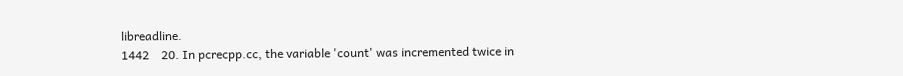libreadline.
1442    20. In pcrecpp.cc, the variable 'count' was incremented twice in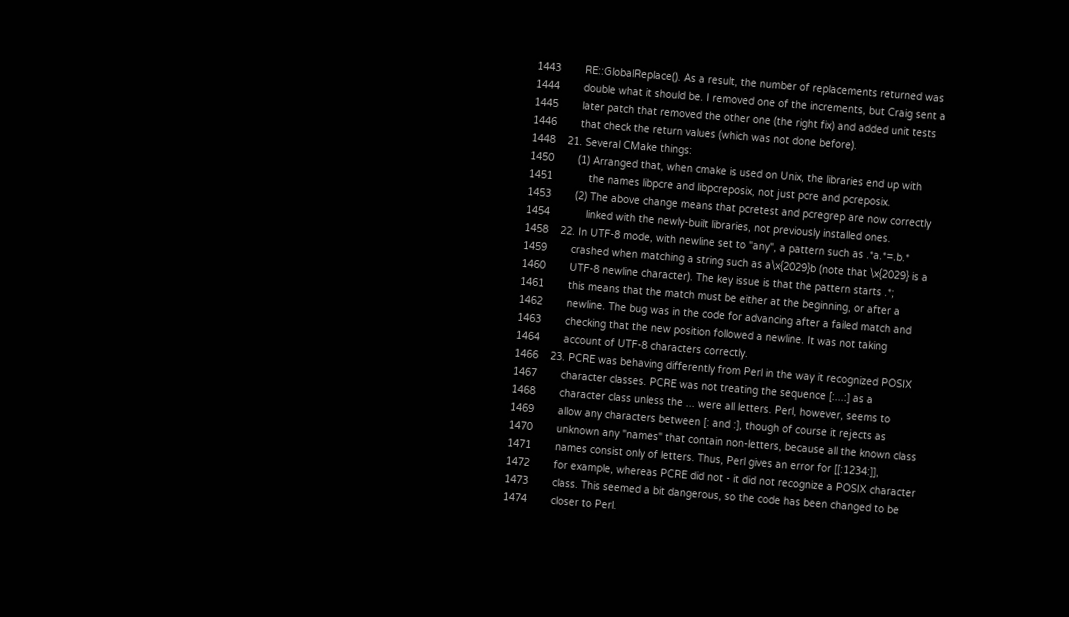1443        RE::GlobalReplace(). As a result, the number of replacements returned was
1444        double what it should be. I removed one of the increments, but Craig sent a
1445        later patch that removed the other one (the right fix) and added unit tests
1446        that check the return values (which was not done before).
1448    21. Several CMake things:
1450        (1) Arranged that, when cmake is used on Unix, the libraries end up with
1451            the names libpcre and libpcreposix, not just pcre and pcreposix.
1453        (2) The above change means that pcretest and pcregrep are now correctly
1454            linked with the newly-built libraries, not previously installed ones.
1458    22. In UTF-8 mode, with newline set to "any", a pattern such as .*a.*=.b.*
1459        crashed when matching a string such as a\x{2029}b (note that \x{2029} is a
1460        UTF-8 newline character). The key issue is that the pattern starts .*;
1461        this means that the match must be either at the beginning, or after a
1462        newline. The bug was in the code for advancing after a failed match and
1463        checking that the new position followed a newline. It was not taking
1464        account of UTF-8 characters correctly.
1466    23. PCRE was behaving differently from Perl in the way it recognized POSIX
1467        character classes. PCRE was not treating the sequence [:...:] as a
1468        character class unless the ... were all letters. Perl, however, seems to
1469        allow any characters between [: and :], though of course it rejects as
1470        unknown any "names" that contain non-letters, because all the known class
1471        names consist only of letters. Thus, Perl gives an error for [[:1234:]],
1472        for example, whereas PCRE did not - it did not recognize a POSIX character
1473        class. This seemed a bit dangerous, so the code has been changed to be
1474        closer to Perl.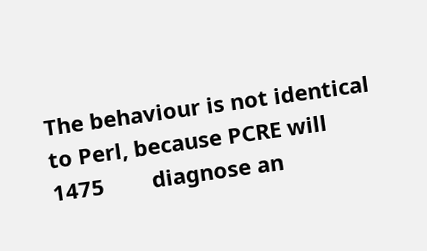The behaviour is not identical to Perl, because PCRE will
1475        diagnose an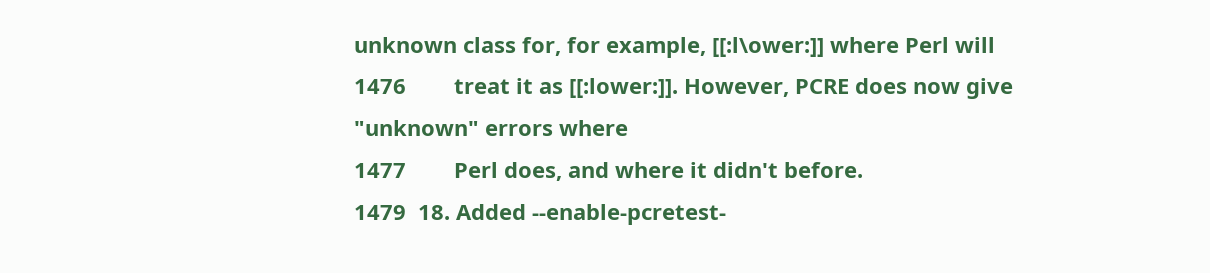unknown class for, for example, [[:l\ower:]] where Perl will
1476        treat it as [[:lower:]]. However, PCRE does now give "unknown" errors where
1477        Perl does, and where it didn't before.
1479  18. Added --enable-pcretest-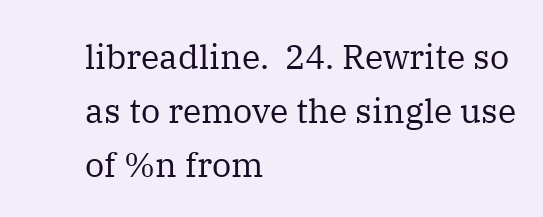libreadline.  24. Rewrite so as to remove the single use of %n from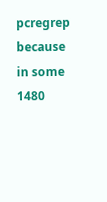pcregrep because in some
1480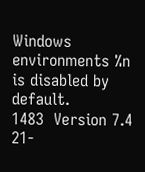Windows environments %n is disabled by default.
1483  Version 7.4 21-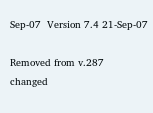Sep-07  Version 7.4 21-Sep-07

Removed from v.287
changed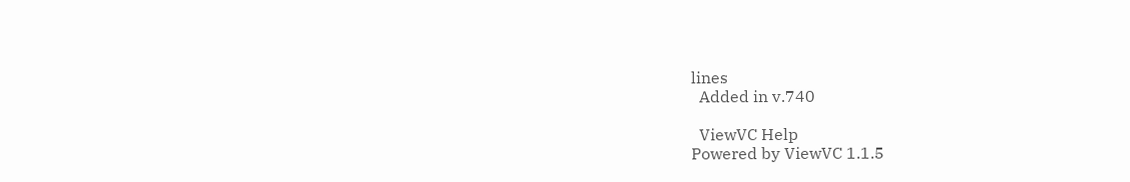lines
  Added in v.740

  ViewVC Help
Powered by ViewVC 1.1.5